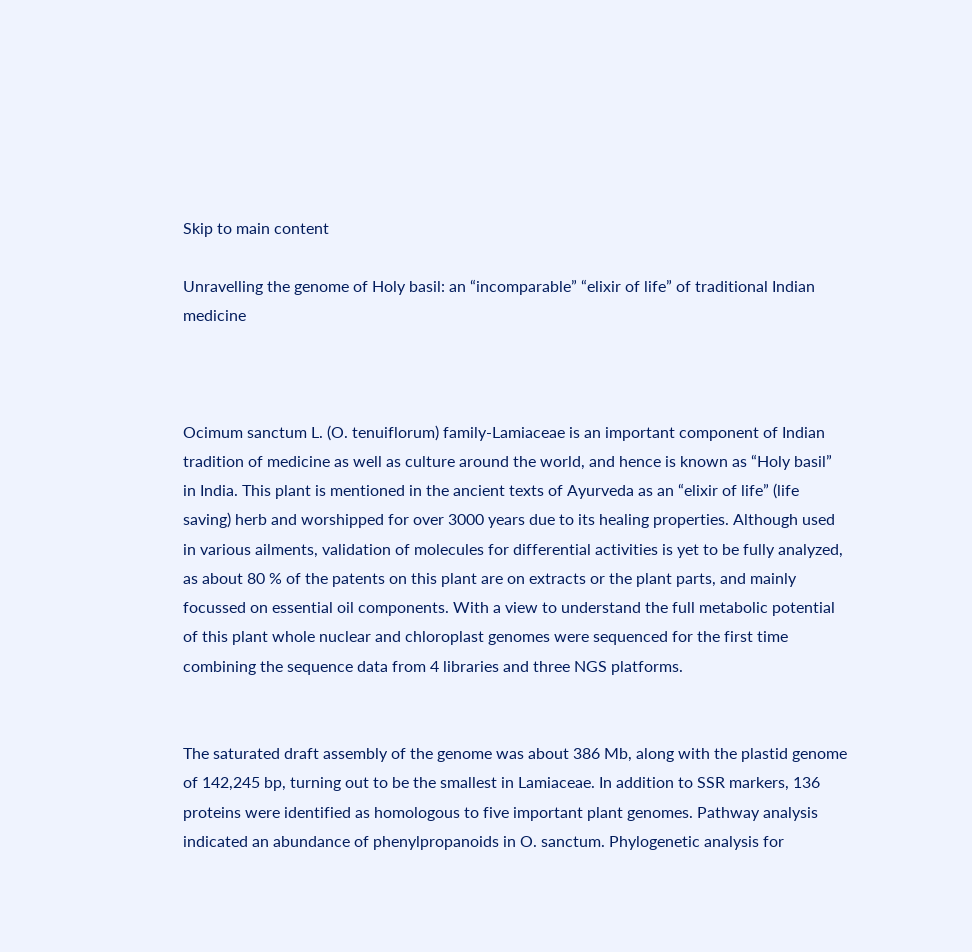Skip to main content

Unravelling the genome of Holy basil: an “incomparable” “elixir of life” of traditional Indian medicine



Ocimum sanctum L. (O. tenuiflorum) family-Lamiaceae is an important component of Indian tradition of medicine as well as culture around the world, and hence is known as “Holy basil” in India. This plant is mentioned in the ancient texts of Ayurveda as an “elixir of life” (life saving) herb and worshipped for over 3000 years due to its healing properties. Although used in various ailments, validation of molecules for differential activities is yet to be fully analyzed, as about 80 % of the patents on this plant are on extracts or the plant parts, and mainly focussed on essential oil components. With a view to understand the full metabolic potential of this plant whole nuclear and chloroplast genomes were sequenced for the first time combining the sequence data from 4 libraries and three NGS platforms.


The saturated draft assembly of the genome was about 386 Mb, along with the plastid genome of 142,245 bp, turning out to be the smallest in Lamiaceae. In addition to SSR markers, 136 proteins were identified as homologous to five important plant genomes. Pathway analysis indicated an abundance of phenylpropanoids in O. sanctum. Phylogenetic analysis for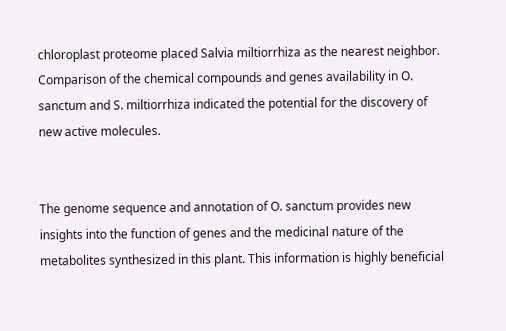chloroplast proteome placed Salvia miltiorrhiza as the nearest neighbor. Comparison of the chemical compounds and genes availability in O. sanctum and S. miltiorrhiza indicated the potential for the discovery of new active molecules.


The genome sequence and annotation of O. sanctum provides new insights into the function of genes and the medicinal nature of the metabolites synthesized in this plant. This information is highly beneficial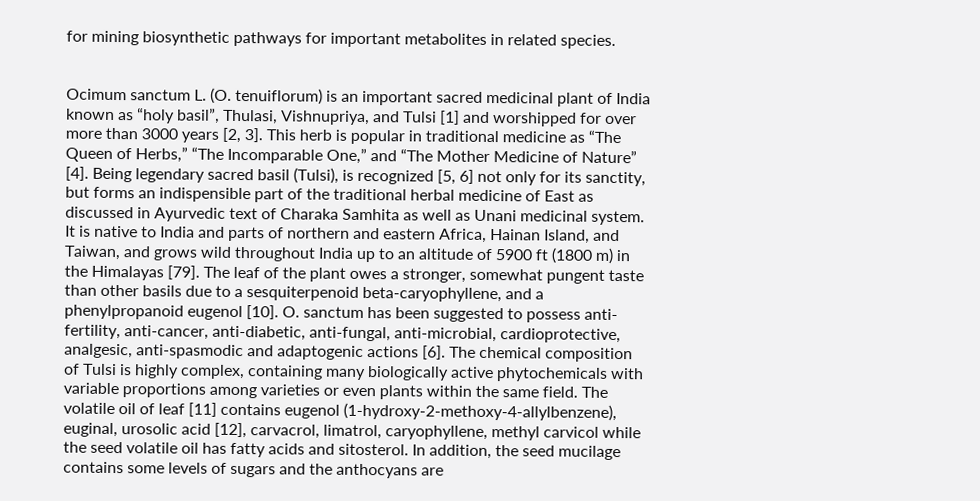for mining biosynthetic pathways for important metabolites in related species.


Ocimum sanctum L. (O. tenuiflorum) is an important sacred medicinal plant of India known as “holy basil”, Thulasi, Vishnupriya, and Tulsi [1] and worshipped for over more than 3000 years [2, 3]. This herb is popular in traditional medicine as “The Queen of Herbs,” “The Incomparable One,” and “The Mother Medicine of Nature” [4]. Being legendary sacred basil (Tulsi), is recognized [5, 6] not only for its sanctity, but forms an indispensible part of the traditional herbal medicine of East as discussed in Ayurvedic text of Charaka Samhita as well as Unani medicinal system. It is native to India and parts of northern and eastern Africa, Hainan Island, and Taiwan, and grows wild throughout India up to an altitude of 5900 ft (1800 m) in the Himalayas [79]. The leaf of the plant owes a stronger, somewhat pungent taste than other basils due to a sesquiterpenoid beta-caryophyllene, and a phenylpropanoid eugenol [10]. O. sanctum has been suggested to possess anti-fertility, anti-cancer, anti-diabetic, anti-fungal, anti-microbial, cardioprotective, analgesic, anti-spasmodic and adaptogenic actions [6]. The chemical composition of Tulsi is highly complex, containing many biologically active phytochemicals with variable proportions among varieties or even plants within the same field. The volatile oil of leaf [11] contains eugenol (1-hydroxy-2-methoxy-4-allylbenzene), euginal, urosolic acid [12], carvacrol, limatrol, caryophyllene, methyl carvicol while the seed volatile oil has fatty acids and sitosterol. In addition, the seed mucilage contains some levels of sugars and the anthocyans are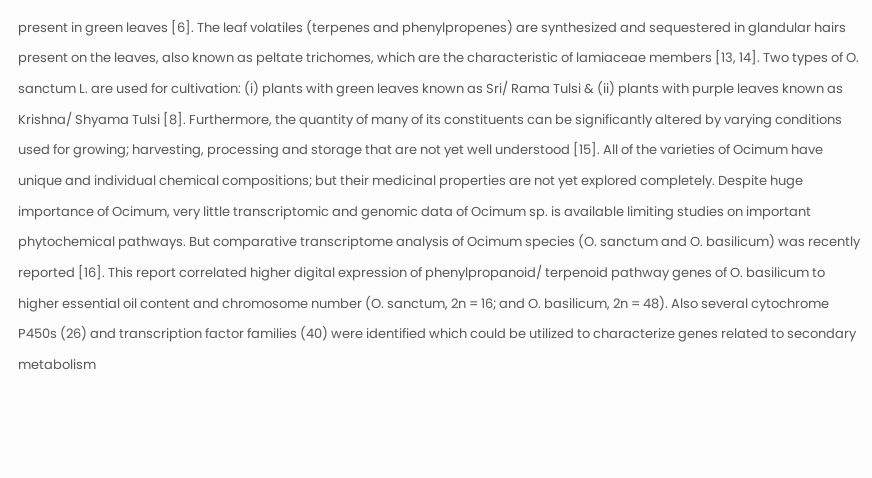present in green leaves [6]. The leaf volatiles (terpenes and phenylpropenes) are synthesized and sequestered in glandular hairs present on the leaves, also known as peltate trichomes, which are the characteristic of lamiaceae members [13, 14]. Two types of O. sanctum L. are used for cultivation: (i) plants with green leaves known as Sri/ Rama Tulsi & (ii) plants with purple leaves known as Krishna/ Shyama Tulsi [8]. Furthermore, the quantity of many of its constituents can be significantly altered by varying conditions used for growing; harvesting, processing and storage that are not yet well understood [15]. All of the varieties of Ocimum have unique and individual chemical compositions; but their medicinal properties are not yet explored completely. Despite huge importance of Ocimum, very little transcriptomic and genomic data of Ocimum sp. is available limiting studies on important phytochemical pathways. But comparative transcriptome analysis of Ocimum species (O. sanctum and O. basilicum) was recently reported [16]. This report correlated higher digital expression of phenylpropanoid/ terpenoid pathway genes of O. basilicum to higher essential oil content and chromosome number (O. sanctum, 2n = 16; and O. basilicum, 2n = 48). Also several cytochrome P450s (26) and transcription factor families (40) were identified which could be utilized to characterize genes related to secondary metabolism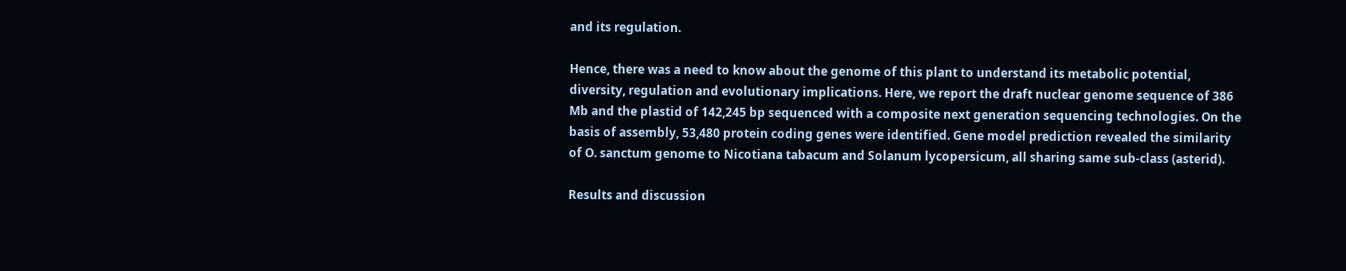and its regulation.

Hence, there was a need to know about the genome of this plant to understand its metabolic potential, diversity, regulation and evolutionary implications. Here, we report the draft nuclear genome sequence of 386 Mb and the plastid of 142,245 bp sequenced with a composite next generation sequencing technologies. On the basis of assembly, 53,480 protein coding genes were identified. Gene model prediction revealed the similarity of O. sanctum genome to Nicotiana tabacum and Solanum lycopersicum, all sharing same sub-class (asterid).

Results and discussion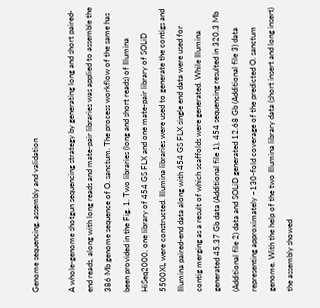Genome sequencing, assembly and validation

A whole-genome shotgun sequencing strategy by generating long and short paired-end reads, along with long reads and mate-pair libraries was applied to assemble the 386 Mb genome sequence of O. sanctum. The process workflow of the same has been provided in the Fig. 1. Two libraries (long and short reads) of Illumina HiSeq2000, one library of 454 GS FLX and one mate-pair library of SOLiD 5500XL were constructed. Illumina libraries were used to generate the contigs and Illumina paired-end data along with 454 GS FLX single end data were used for contig merging as a result of which scaffolds were generated. While Illumina generated 45.37 Gb data (Additional file 1), 454 sequencing resulted in 320.3 Mb (Additional file 2) data and SOLiD generated 12.68 Gb (Additional file 3) data representing approximately ~130-fold coverage of the predicted O. sanctum genome. With the help of the two Illumina library data (short insert and long insert) the assembly showed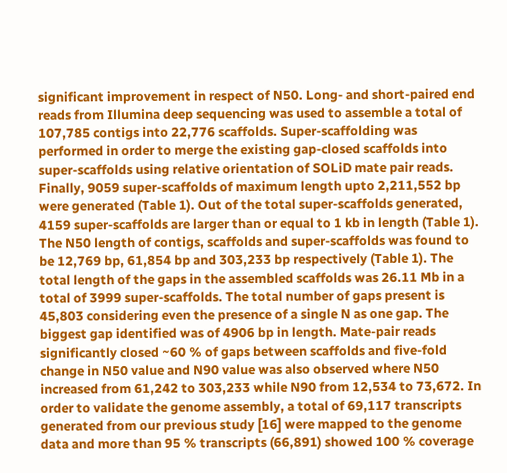significant improvement in respect of N50. Long- and short-paired end reads from Illumina deep sequencing was used to assemble a total of 107,785 contigs into 22,776 scaffolds. Super-scaffolding was performed in order to merge the existing gap-closed scaffolds into super-scaffolds using relative orientation of SOLiD mate pair reads. Finally, 9059 super-scaffolds of maximum length upto 2,211,552 bp were generated (Table 1). Out of the total super-scaffolds generated, 4159 super-scaffolds are larger than or equal to 1 kb in length (Table 1). The N50 length of contigs, scaffolds and super-scaffolds was found to be 12,769 bp, 61,854 bp and 303,233 bp respectively (Table 1). The total length of the gaps in the assembled scaffolds was 26.11 Mb in a total of 3999 super-scaffolds. The total number of gaps present is 45,803 considering even the presence of a single N as one gap. The biggest gap identified was of 4906 bp in length. Mate-pair reads significantly closed ~60 % of gaps between scaffolds and five-fold change in N50 value and N90 value was also observed where N50 increased from 61,242 to 303,233 while N90 from 12,534 to 73,672. In order to validate the genome assembly, a total of 69,117 transcripts generated from our previous study [16] were mapped to the genome data and more than 95 % transcripts (66,891) showed 100 % coverage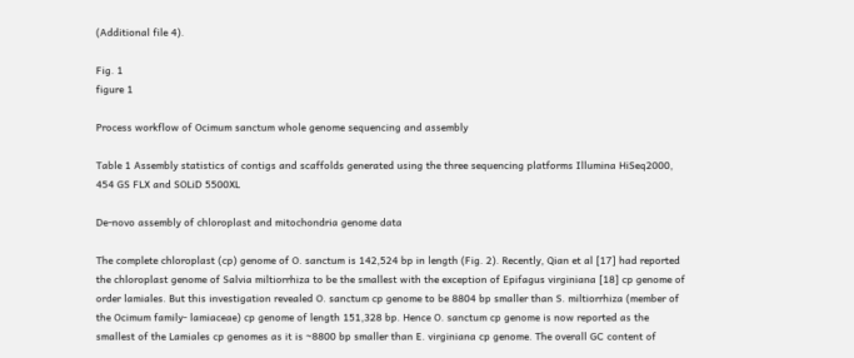(Additional file 4).

Fig. 1
figure 1

Process workflow of Ocimum sanctum whole genome sequencing and assembly

Table 1 Assembly statistics of contigs and scaffolds generated using the three sequencing platforms Illumina HiSeq2000, 454 GS FLX and SOLiD 5500XL

De-novo assembly of chloroplast and mitochondria genome data

The complete chloroplast (cp) genome of O. sanctum is 142,524 bp in length (Fig. 2). Recently, Qian et al [17] had reported the chloroplast genome of Salvia miltiorrhiza to be the smallest with the exception of Epifagus virginiana [18] cp genome of order lamiales. But this investigation revealed O. sanctum cp genome to be 8804 bp smaller than S. miltiorrhiza (member of the Ocimum family- lamiaceae) cp genome of length 151,328 bp. Hence O. sanctum cp genome is now reported as the smallest of the Lamiales cp genomes as it is ~8800 bp smaller than E. virginiana cp genome. The overall GC content of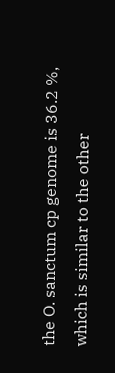the O. sanctum cp genome is 36.2 %, which is similar to the other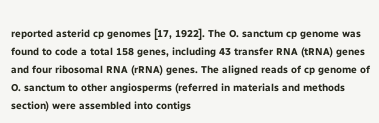reported asterid cp genomes [17, 1922]. The O. sanctum cp genome was found to code a total 158 genes, including 43 transfer RNA (tRNA) genes and four ribosomal RNA (rRNA) genes. The aligned reads of cp genome of O. sanctum to other angiosperms (referred in materials and methods section) were assembled into contigs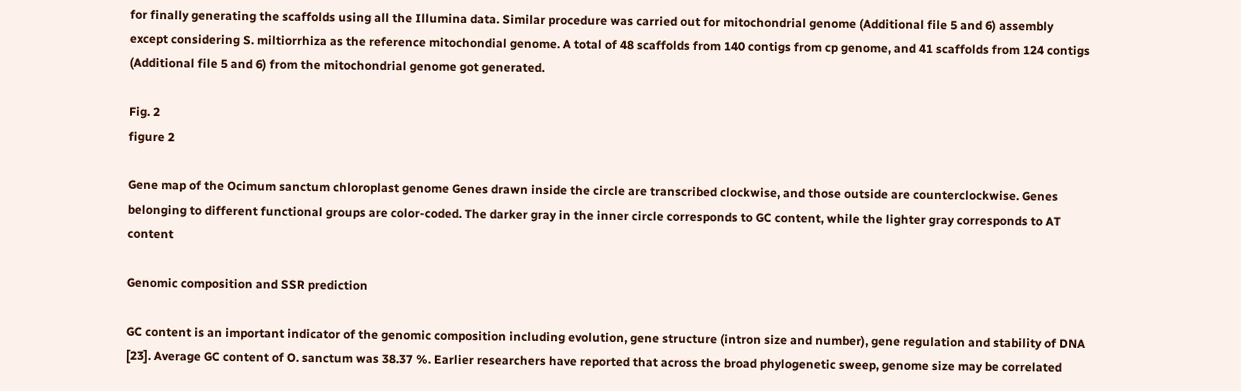for finally generating the scaffolds using all the Illumina data. Similar procedure was carried out for mitochondrial genome (Additional file 5 and 6) assembly except considering S. miltiorrhiza as the reference mitochondial genome. A total of 48 scaffolds from 140 contigs from cp genome, and 41 scaffolds from 124 contigs (Additional file 5 and 6) from the mitochondrial genome got generated.

Fig. 2
figure 2

Gene map of the Ocimum sanctum chloroplast genome Genes drawn inside the circle are transcribed clockwise, and those outside are counterclockwise. Genes belonging to different functional groups are color-coded. The darker gray in the inner circle corresponds to GC content, while the lighter gray corresponds to AT content

Genomic composition and SSR prediction

GC content is an important indicator of the genomic composition including evolution, gene structure (intron size and number), gene regulation and stability of DNA [23]. Average GC content of O. sanctum was 38.37 %. Earlier researchers have reported that across the broad phylogenetic sweep, genome size may be correlated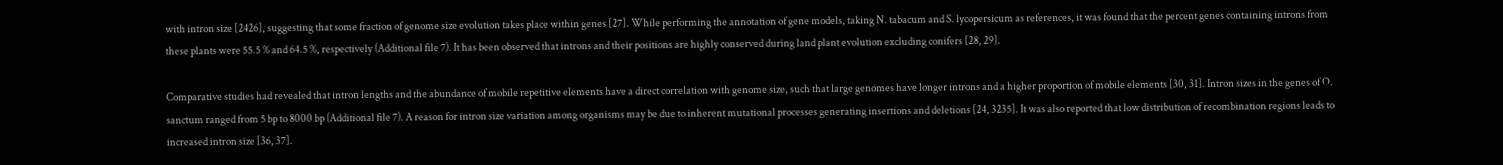with intron size [2426], suggesting that some fraction of genome size evolution takes place within genes [27]. While performing the annotation of gene models, taking N. tabacum and S. lycopersicum as references, it was found that the percent genes containing introns from these plants were 55.5 % and 64.5 %, respectively (Additional file 7). It has been observed that introns and their positions are highly conserved during land plant evolution excluding conifers [28, 29].

Comparative studies had revealed that intron lengths and the abundance of mobile repetitive elements have a direct correlation with genome size, such that large genomes have longer introns and a higher proportion of mobile elements [30, 31]. Intron sizes in the genes of O. sanctum ranged from 5 bp to 8000 bp (Additional file 7). A reason for intron size variation among organisms may be due to inherent mutational processes generating insertions and deletions [24, 3235]. It was also reported that low distribution of recombination regions leads to increased intron size [36, 37].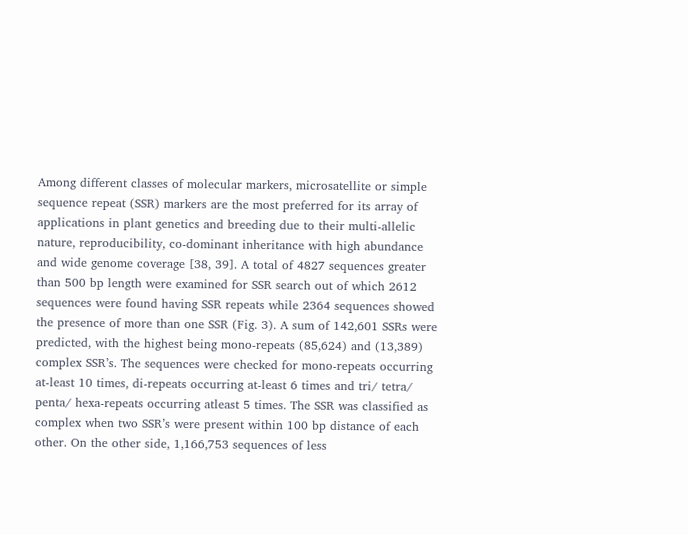Among different classes of molecular markers, microsatellite or simple sequence repeat (SSR) markers are the most preferred for its array of applications in plant genetics and breeding due to their multi-allelic nature, reproducibility, co-dominant inheritance with high abundance and wide genome coverage [38, 39]. A total of 4827 sequences greater than 500 bp length were examined for SSR search out of which 2612 sequences were found having SSR repeats while 2364 sequences showed the presence of more than one SSR (Fig. 3). A sum of 142,601 SSRs were predicted, with the highest being mono-repeats (85,624) and (13,389) complex SSR’s. The sequences were checked for mono-repeats occurring at-least 10 times, di-repeats occurring at-least 6 times and tri/ tetra/ penta/ hexa-repeats occurring atleast 5 times. The SSR was classified as complex when two SSR’s were present within 100 bp distance of each other. On the other side, 1,166,753 sequences of less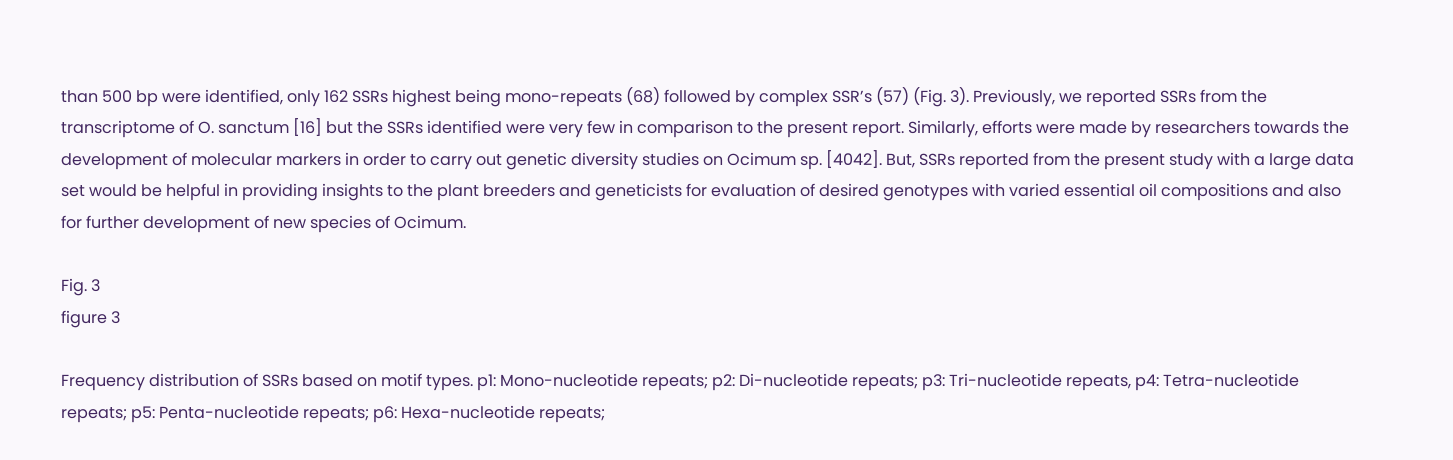than 500 bp were identified, only 162 SSRs highest being mono-repeats (68) followed by complex SSR’s (57) (Fig. 3). Previously, we reported SSRs from the transcriptome of O. sanctum [16] but the SSRs identified were very few in comparison to the present report. Similarly, efforts were made by researchers towards the development of molecular markers in order to carry out genetic diversity studies on Ocimum sp. [4042]. But, SSRs reported from the present study with a large data set would be helpful in providing insights to the plant breeders and geneticists for evaluation of desired genotypes with varied essential oil compositions and also for further development of new species of Ocimum.

Fig. 3
figure 3

Frequency distribution of SSRs based on motif types. p1: Mono-nucleotide repeats; p2: Di-nucleotide repeats; p3: Tri-nucleotide repeats, p4: Tetra-nucleotide repeats; p5: Penta-nucleotide repeats; p6: Hexa-nucleotide repeats;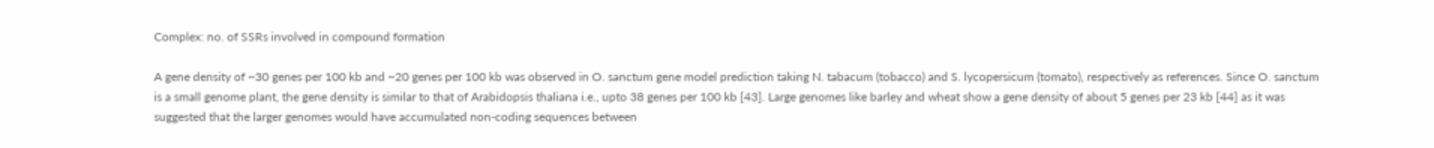Complex: no. of SSRs involved in compound formation

A gene density of ~30 genes per 100 kb and ~20 genes per 100 kb was observed in O. sanctum gene model prediction taking N. tabacum (tobacco) and S. lycopersicum (tomato), respectively as references. Since O. sanctum is a small genome plant, the gene density is similar to that of Arabidopsis thaliana i.e., upto 38 genes per 100 kb [43]. Large genomes like barley and wheat show a gene density of about 5 genes per 23 kb [44] as it was suggested that the larger genomes would have accumulated non-coding sequences between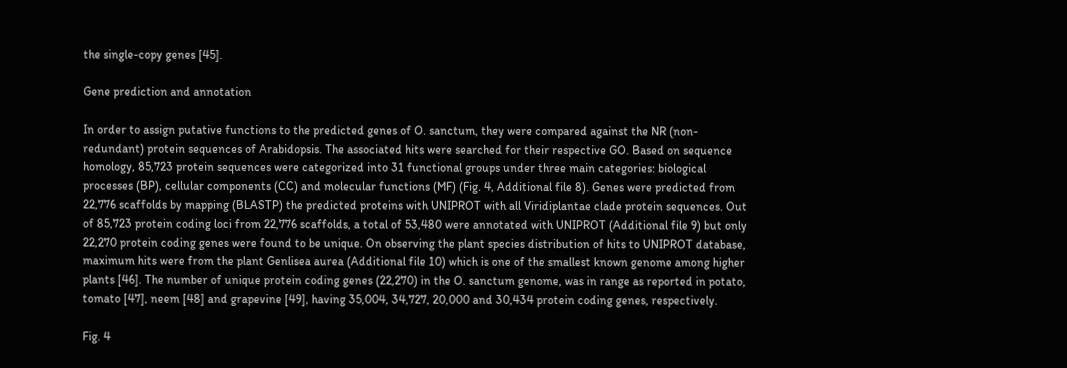the single-copy genes [45].

Gene prediction and annotation

In order to assign putative functions to the predicted genes of O. sanctum, they were compared against the NR (non-redundant) protein sequences of Arabidopsis. The associated hits were searched for their respective GO. Based on sequence homology, 85,723 protein sequences were categorized into 31 functional groups under three main categories: biological processes (BP), cellular components (CC) and molecular functions (MF) (Fig. 4, Additional file 8). Genes were predicted from 22,776 scaffolds by mapping (BLASTP) the predicted proteins with UNIPROT with all Viridiplantae clade protein sequences. Out of 85,723 protein coding loci from 22,776 scaffolds, a total of 53,480 were annotated with UNIPROT (Additional file 9) but only 22,270 protein coding genes were found to be unique. On observing the plant species distribution of hits to UNIPROT database, maximum hits were from the plant Genlisea aurea (Additional file 10) which is one of the smallest known genome among higher plants [46]. The number of unique protein coding genes (22,270) in the O. sanctum genome, was in range as reported in potato, tomato [47], neem [48] and grapevine [49], having 35,004, 34,727, 20,000 and 30,434 protein coding genes, respectively.

Fig. 4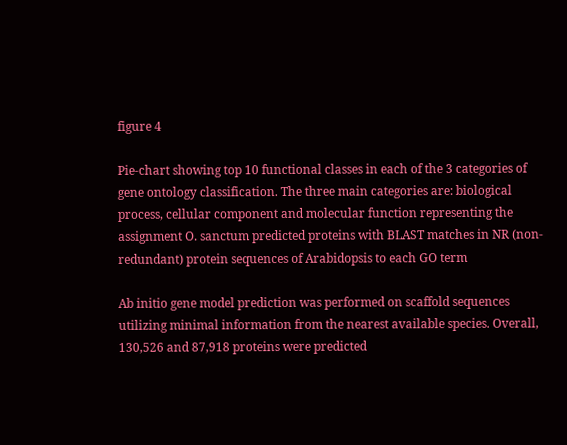figure 4

Pie-chart showing top 10 functional classes in each of the 3 categories of gene ontology classification. The three main categories are: biological process, cellular component and molecular function representing the assignment O. sanctum predicted proteins with BLAST matches in NR (non-redundant) protein sequences of Arabidopsis to each GO term

Ab initio gene model prediction was performed on scaffold sequences utilizing minimal information from the nearest available species. Overall, 130,526 and 87,918 proteins were predicted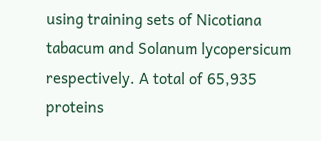using training sets of Nicotiana tabacum and Solanum lycopersicum respectively. A total of 65,935 proteins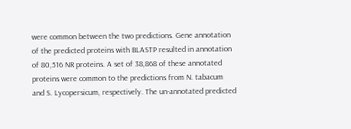were common between the two predictions. Gene annotation of the predicted proteins with BLASTP resulted in annotation of 80,516 NR proteins. A set of 38,868 of these annotated proteins were common to the predictions from N. tabacum and S. Lycopersicum, respectively. The un-annotated predicted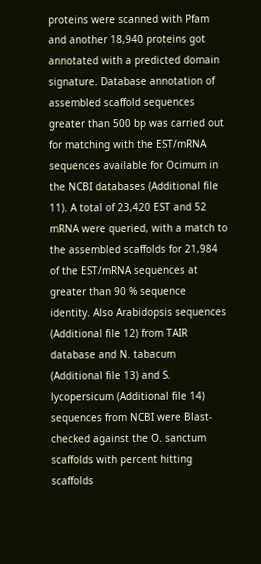proteins were scanned with Pfam and another 18,940 proteins got annotated with a predicted domain signature. Database annotation of assembled scaffold sequences greater than 500 bp was carried out for matching with the EST/mRNA sequences available for Ocimum in the NCBI databases (Additional file 11). A total of 23,420 EST and 52 mRNA were queried, with a match to the assembled scaffolds for 21,984 of the EST/mRNA sequences at greater than 90 % sequence identity. Also Arabidopsis sequences (Additional file 12) from TAIR database and N. tabacum (Additional file 13) and S. lycopersicum (Additional file 14) sequences from NCBI were Blast- checked against the O. sanctum scaffolds with percent hitting scaffolds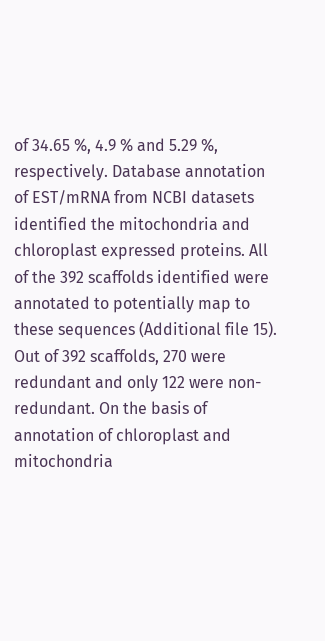of 34.65 %, 4.9 % and 5.29 %, respectively. Database annotation of EST/mRNA from NCBI datasets identified the mitochondria and chloroplast expressed proteins. All of the 392 scaffolds identified were annotated to potentially map to these sequences (Additional file 15). Out of 392 scaffolds, 270 were redundant and only 122 were non-redundant. On the basis of annotation of chloroplast and mitochondria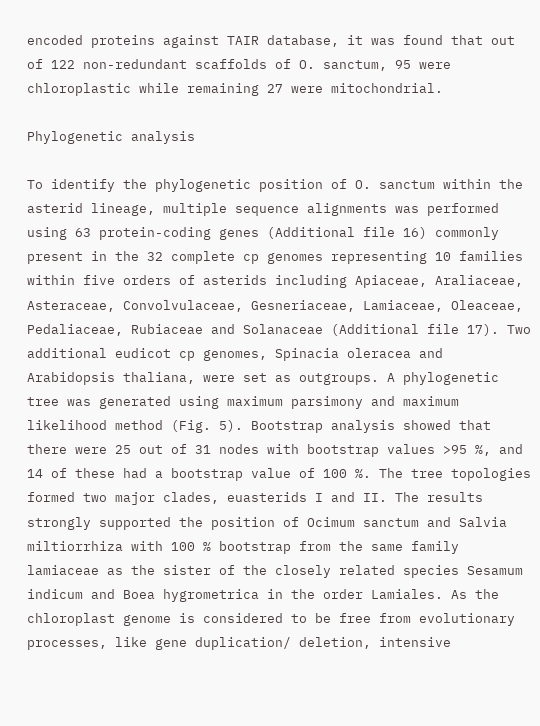encoded proteins against TAIR database, it was found that out of 122 non-redundant scaffolds of O. sanctum, 95 were chloroplastic while remaining 27 were mitochondrial.

Phylogenetic analysis

To identify the phylogenetic position of O. sanctum within the asterid lineage, multiple sequence alignments was performed using 63 protein-coding genes (Additional file 16) commonly present in the 32 complete cp genomes representing 10 families within five orders of asterids including Apiaceae, Araliaceae, Asteraceae, Convolvulaceae, Gesneriaceae, Lamiaceae, Oleaceae, Pedaliaceae, Rubiaceae and Solanaceae (Additional file 17). Two additional eudicot cp genomes, Spinacia oleracea and Arabidopsis thaliana, were set as outgroups. A phylogenetic tree was generated using maximum parsimony and maximum likelihood method (Fig. 5). Bootstrap analysis showed that there were 25 out of 31 nodes with bootstrap values >95 %, and 14 of these had a bootstrap value of 100 %. The tree topologies formed two major clades, euasterids I and II. The results strongly supported the position of Ocimum sanctum and Salvia miltiorrhiza with 100 % bootstrap from the same family lamiaceae as the sister of the closely related species Sesamum indicum and Boea hygrometrica in the order Lamiales. As the chloroplast genome is considered to be free from evolutionary processes, like gene duplication/ deletion, intensive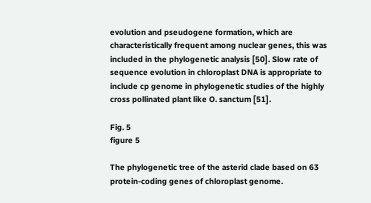evolution and pseudogene formation, which are characteristically frequent among nuclear genes, this was included in the phylogenetic analysis [50]. Slow rate of sequence evolution in chloroplast DNA is appropriate to include cp genome in phylogenetic studies of the highly cross pollinated plant like O. sanctum [51].

Fig. 5
figure 5

The phylogenetic tree of the asterid clade based on 63 protein-coding genes of chloroplast genome.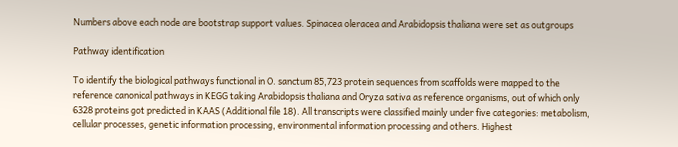Numbers above each node are bootstrap support values. Spinacea oleracea and Arabidopsis thaliana were set as outgroups

Pathway identification

To identify the biological pathways functional in O. sanctum 85,723 protein sequences from scaffolds were mapped to the reference canonical pathways in KEGG taking Arabidopsis thaliana and Oryza sativa as reference organisms, out of which only 6328 proteins got predicted in KAAS (Additional file 18). All transcripts were classified mainly under five categories: metabolism, cellular processes, genetic information processing, environmental information processing and others. Highest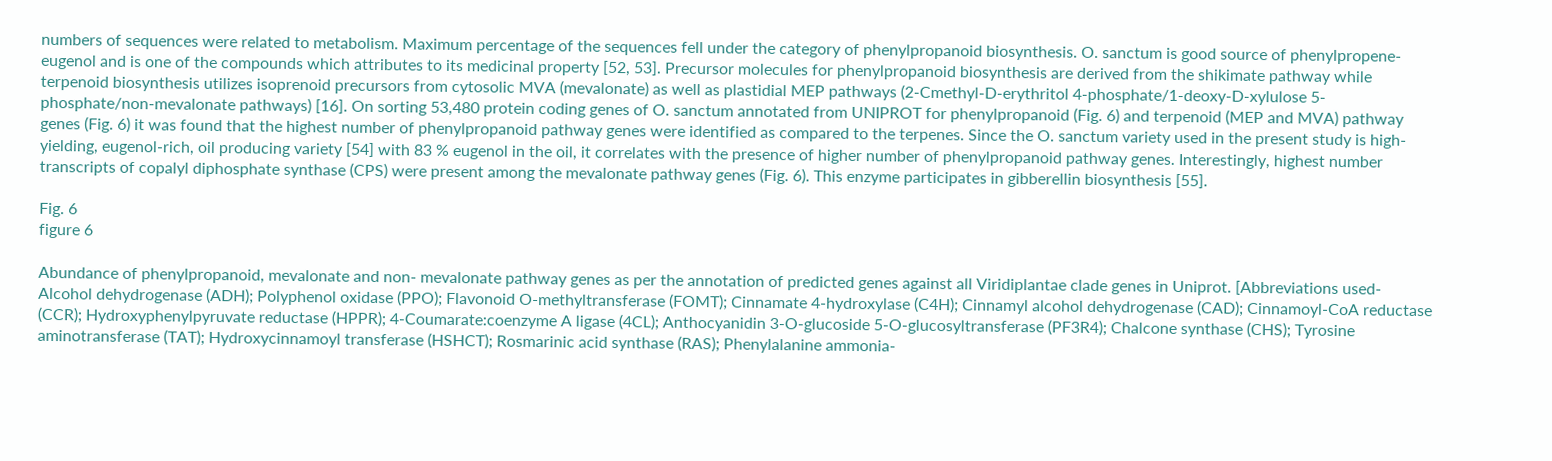numbers of sequences were related to metabolism. Maximum percentage of the sequences fell under the category of phenylpropanoid biosynthesis. O. sanctum is good source of phenylpropene- eugenol and is one of the compounds which attributes to its medicinal property [52, 53]. Precursor molecules for phenylpropanoid biosynthesis are derived from the shikimate pathway while terpenoid biosynthesis utilizes isoprenoid precursors from cytosolic MVA (mevalonate) as well as plastidial MEP pathways (2-Cmethyl-D-erythritol 4-phosphate/1-deoxy-D-xylulose 5-phosphate/non-mevalonate pathways) [16]. On sorting 53,480 protein coding genes of O. sanctum annotated from UNIPROT for phenylpropanoid (Fig. 6) and terpenoid (MEP and MVA) pathway genes (Fig. 6) it was found that the highest number of phenylpropanoid pathway genes were identified as compared to the terpenes. Since the O. sanctum variety used in the present study is high-yielding, eugenol-rich, oil producing variety [54] with 83 % eugenol in the oil, it correlates with the presence of higher number of phenylpropanoid pathway genes. Interestingly, highest number transcripts of copalyl diphosphate synthase (CPS) were present among the mevalonate pathway genes (Fig. 6). This enzyme participates in gibberellin biosynthesis [55].

Fig. 6
figure 6

Abundance of phenylpropanoid, mevalonate and non- mevalonate pathway genes as per the annotation of predicted genes against all Viridiplantae clade genes in Uniprot. [Abbreviations used- Alcohol dehydrogenase (ADH); Polyphenol oxidase (PPO); Flavonoid O-methyltransferase (FOMT); Cinnamate 4-hydroxylase (C4H); Cinnamyl alcohol dehydrogenase (CAD); Cinnamoyl-CoA reductase (CCR); Hydroxyphenylpyruvate reductase (HPPR); 4-Coumarate:coenzyme A ligase (4CL); Anthocyanidin 3-O-glucoside 5-O-glucosyltransferase (PF3R4); Chalcone synthase (CHS); Tyrosine aminotransferase (TAT); Hydroxycinnamoyl transferase (HSHCT); Rosmarinic acid synthase (RAS); Phenylalanine ammonia-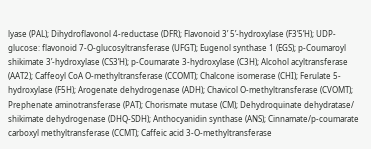lyase (PAL); Dihydroflavonol 4-reductase (DFR); Flavonoid 3’ 5’-hydroxylase (F3’5’H); UDP-glucose: flavonoid 7-O-glucosyltransferase (UFGT); Eugenol synthase 1 (EGS); p-Coumaroyl shikimate 3’-hydroxylase (CS3’H); p-Coumarate 3-hydroxylase (C3H); Alcohol acyltransferase (AAT2); Caffeoyl CoA O-methyltransferase (CCOMT); Chalcone isomerase (CHI); Ferulate 5-hydroxylase (F5H); Arogenate dehydrogenase (ADH); Chavicol O-methyltransferase (CVOMT); Prephenate aminotransferase (PAT); Chorismate mutase (CM); Dehydroquinate dehydratase/ shikimate dehydrogenase (DHQ-SDH); Anthocyanidin synthase (ANS); Cinnamate/p-coumarate carboxyl methyltransferase (CCMT); Caffeic acid 3-O-methyltransferase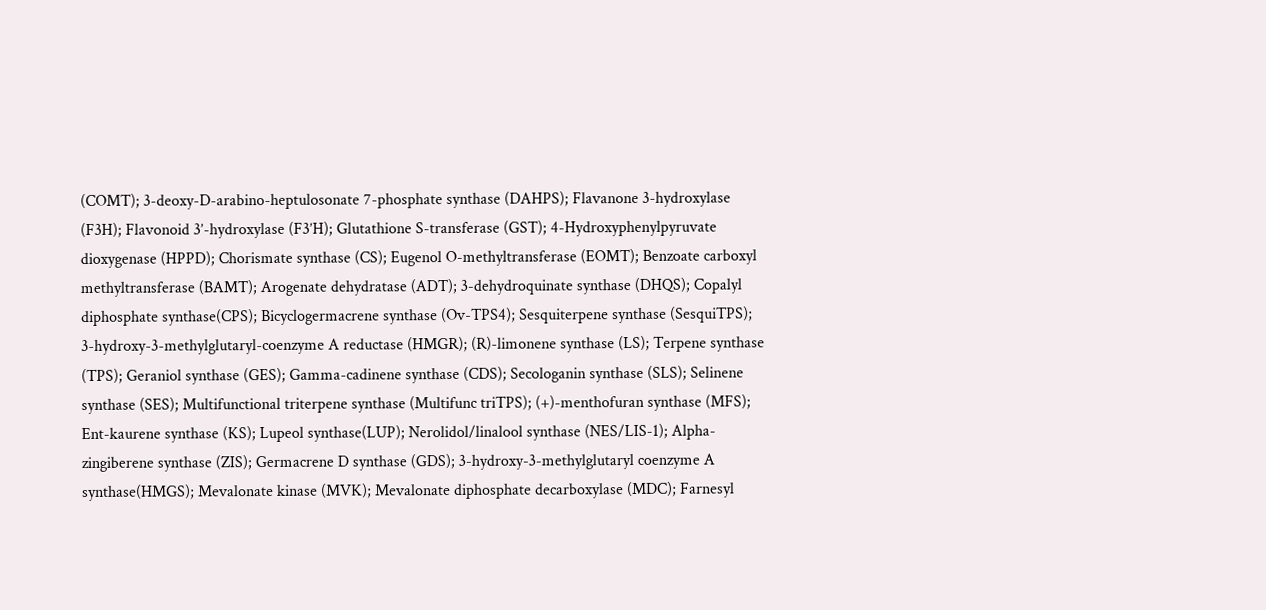(COMT); 3-deoxy-D-arabino-heptulosonate 7-phosphate synthase (DAHPS); Flavanone 3-hydroxylase (F3H); Flavonoid 3’-hydroxylase (F3’H); Glutathione S-transferase (GST); 4-Hydroxyphenylpyruvate dioxygenase (HPPD); Chorismate synthase (CS); Eugenol O-methyltransferase (EOMT); Benzoate carboxyl methyltransferase (BAMT); Arogenate dehydratase (ADT); 3-dehydroquinate synthase (DHQS); Copalyl diphosphate synthase(CPS); Bicyclogermacrene synthase (Ov-TPS4); Sesquiterpene synthase (SesquiTPS); 3-hydroxy-3-methylglutaryl-coenzyme A reductase (HMGR); (R)-limonene synthase (LS); Terpene synthase (TPS); Geraniol synthase (GES); Gamma-cadinene synthase (CDS); Secologanin synthase (SLS); Selinene synthase (SES); Multifunctional triterpene synthase (Multifunc triTPS); (+)-menthofuran synthase (MFS); Ent-kaurene synthase (KS); Lupeol synthase(LUP); Nerolidol/linalool synthase (NES/LIS-1); Alpha-zingiberene synthase (ZIS); Germacrene D synthase (GDS); 3-hydroxy-3-methylglutaryl coenzyme A synthase(HMGS); Mevalonate kinase (MVK); Mevalonate diphosphate decarboxylase (MDC); Farnesyl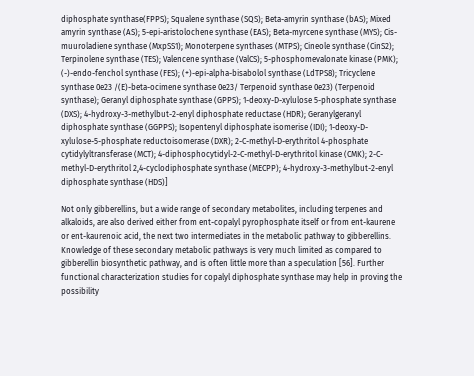diphosphate synthase(FPPS); Squalene synthase (SQS); Beta-amyrin synthase (bAS); Mixed amyrin synthase (AS); 5-epi-aristolochene synthase (EAS); Beta-myrcene synthase (MYS); Cis-muuroladiene synthase (MxpSS1); Monoterpene synthases (MTPS); Cineole synthase (CinS2); Terpinolene synthase (TES); Valencene synthase (ValCS); 5-phosphomevalonate kinase (PMK); (-)-endo-fenchol synthase (FES); (+)-epi-alpha-bisabolol synthase (LdTPS8); Tricyclene synthase 0e23 /(E)-beta-ocimene synthase 0e23/ Terpenoid synthase 0e23) (Terpenoid synthase); Geranyl diphosphate synthase (GPPS); 1-deoxy-D-xylulose 5-phosphate synthase (DXS); 4-hydroxy-3-methylbut-2-enyl diphosphate reductase (HDR); Geranylgeranyl diphosphate synthase (GGPPS); Isopentenyl diphosphate isomerise (IDI); 1-deoxy-D-xylulose-5-phosphate reductoisomerase (DXR); 2-C-methyl-D-erythritol 4-phosphate cytidylyltransferase (MCT); 4-diphosphocytidyl-2-C-methyl-D-erythritol kinase (CMK); 2-C-methyl-D-erythritol 2,4-cyclodiphosphate synthase (MECPP); 4-hydroxy-3-methylbut-2-enyl diphosphate synthase (HDS)]

Not only gibberellins, but a wide range of secondary metabolites, including terpenes and alkaloids, are also derived either from ent-copalyl pyrophosphate itself or from ent-kaurene or ent-kaurenoic acid, the next two intermediates in the metabolic pathway to gibberellins. Knowledge of these secondary metabolic pathways is very much limited as compared to gibberellin biosynthetic pathway, and is often little more than a speculation [56]. Further functional characterization studies for copalyl diphosphate synthase may help in proving the possibility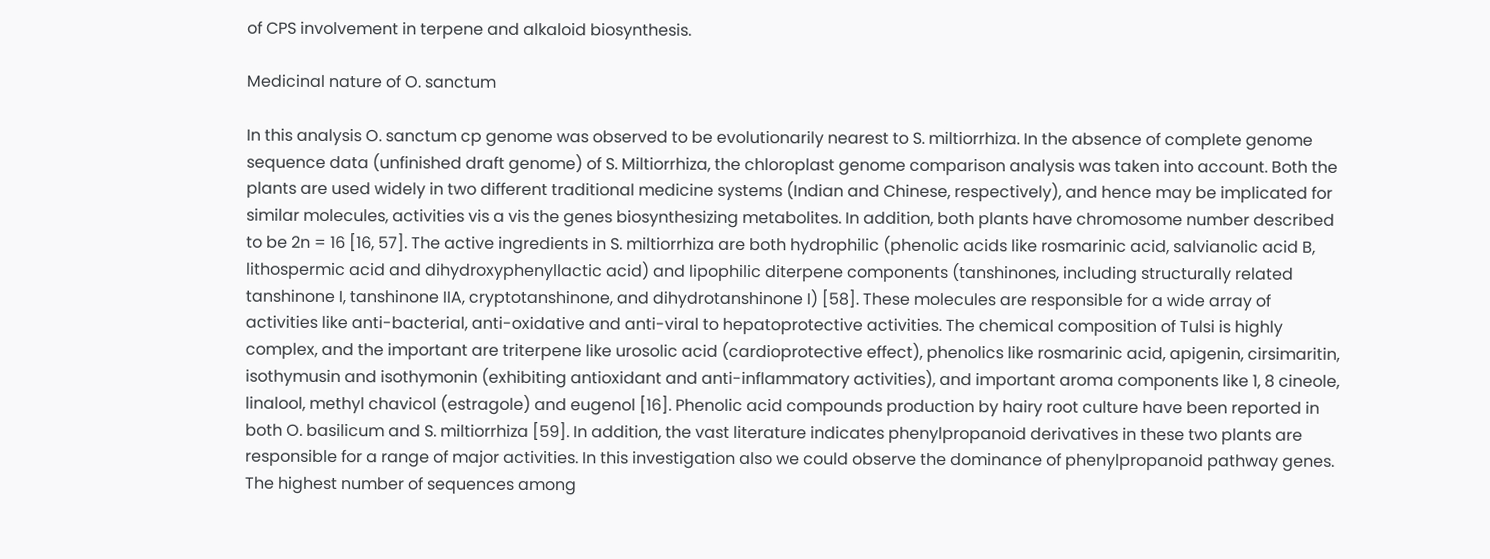of CPS involvement in terpene and alkaloid biosynthesis.

Medicinal nature of O. sanctum

In this analysis O. sanctum cp genome was observed to be evolutionarily nearest to S. miltiorrhiza. In the absence of complete genome sequence data (unfinished draft genome) of S. Miltiorrhiza, the chloroplast genome comparison analysis was taken into account. Both the plants are used widely in two different traditional medicine systems (Indian and Chinese, respectively), and hence may be implicated for similar molecules, activities vis a vis the genes biosynthesizing metabolites. In addition, both plants have chromosome number described to be 2n = 16 [16, 57]. The active ingredients in S. miltiorrhiza are both hydrophilic (phenolic acids like rosmarinic acid, salvianolic acid B, lithospermic acid and dihydroxyphenyllactic acid) and lipophilic diterpene components (tanshinones, including structurally related tanshinone I, tanshinone IIA, cryptotanshinone, and dihydrotanshinone I) [58]. These molecules are responsible for a wide array of activities like anti-bacterial, anti-oxidative and anti-viral to hepatoprotective activities. The chemical composition of Tulsi is highly complex, and the important are triterpene like urosolic acid (cardioprotective effect), phenolics like rosmarinic acid, apigenin, cirsimaritin, isothymusin and isothymonin (exhibiting antioxidant and anti-inflammatory activities), and important aroma components like 1, 8 cineole, linalool, methyl chavicol (estragole) and eugenol [16]. Phenolic acid compounds production by hairy root culture have been reported in both O. basilicum and S. miltiorrhiza [59]. In addition, the vast literature indicates phenylpropanoid derivatives in these two plants are responsible for a range of major activities. In this investigation also we could observe the dominance of phenylpropanoid pathway genes. The highest number of sequences among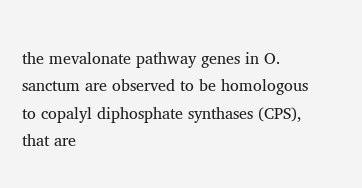the mevalonate pathway genes in O. sanctum are observed to be homologous to copalyl diphosphate synthases (CPS), that are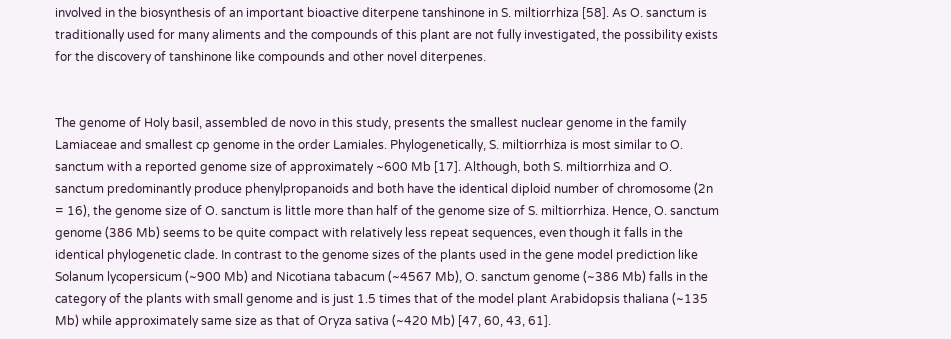involved in the biosynthesis of an important bioactive diterpene tanshinone in S. miltiorrhiza [58]. As O. sanctum is traditionally used for many aliments and the compounds of this plant are not fully investigated, the possibility exists for the discovery of tanshinone like compounds and other novel diterpenes.


The genome of Holy basil, assembled de novo in this study, presents the smallest nuclear genome in the family Lamiaceae and smallest cp genome in the order Lamiales. Phylogenetically, S. miltiorrhiza is most similar to O. sanctum with a reported genome size of approximately ~600 Mb [17]. Although, both S. miltiorrhiza and O. sanctum predominantly produce phenylpropanoids and both have the identical diploid number of chromosome (2n = 16), the genome size of O. sanctum is little more than half of the genome size of S. miltiorrhiza. Hence, O. sanctum genome (386 Mb) seems to be quite compact with relatively less repeat sequences, even though it falls in the identical phylogenetic clade. In contrast to the genome sizes of the plants used in the gene model prediction like Solanum lycopersicum (~900 Mb) and Nicotiana tabacum (~4567 Mb), O. sanctum genome (~386 Mb) falls in the category of the plants with small genome and is just 1.5 times that of the model plant Arabidopsis thaliana (~135 Mb) while approximately same size as that of Oryza sativa (~420 Mb) [47, 60, 43, 61].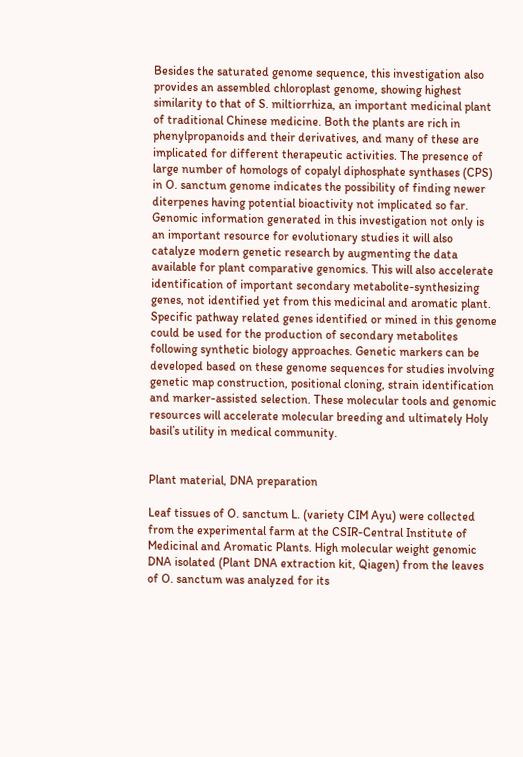Besides the saturated genome sequence, this investigation also provides an assembled chloroplast genome, showing highest similarity to that of S. miltiorrhiza, an important medicinal plant of traditional Chinese medicine. Both the plants are rich in phenylpropanoids and their derivatives, and many of these are implicated for different therapeutic activities. The presence of large number of homologs of copalyl diphosphate synthases (CPS) in O. sanctum genome indicates the possibility of finding newer diterpenes having potential bioactivity not implicated so far. Genomic information generated in this investigation not only is an important resource for evolutionary studies it will also catalyze modern genetic research by augmenting the data available for plant comparative genomics. This will also accelerate identification of important secondary metabolite-synthesizing genes, not identified yet from this medicinal and aromatic plant. Specific pathway related genes identified or mined in this genome could be used for the production of secondary metabolites following synthetic biology approaches. Genetic markers can be developed based on these genome sequences for studies involving genetic map construction, positional cloning, strain identification and marker-assisted selection. These molecular tools and genomic resources will accelerate molecular breeding and ultimately Holy basil’s utility in medical community.


Plant material, DNA preparation

Leaf tissues of O. sanctum L. (variety CIM Ayu) were collected from the experimental farm at the CSIR-Central Institute of Medicinal and Aromatic Plants. High molecular weight genomic DNA isolated (Plant DNA extraction kit, Qiagen) from the leaves of O. sanctum was analyzed for its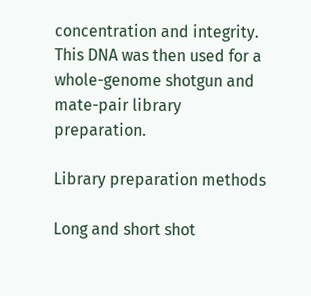concentration and integrity. This DNA was then used for a whole-genome shotgun and mate-pair library preparation.

Library preparation methods

Long and short shot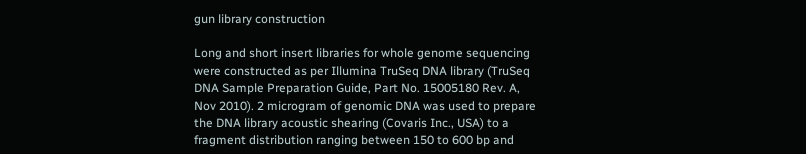gun library construction

Long and short insert libraries for whole genome sequencing were constructed as per Illumina TruSeq DNA library (TruSeq DNA Sample Preparation Guide, Part No. 15005180 Rev. A, Nov 2010). 2 microgram of genomic DNA was used to prepare the DNA library acoustic shearing (Covaris Inc., USA) to a fragment distribution ranging between 150 to 600 bp and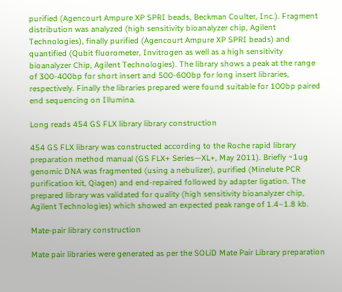purified (Agencourt Ampure XP SPRI beads, Beckman Coulter, Inc.). Fragment distribution was analyzed (high sensitivity bioanalyzer chip, Agilent Technologies), finally purified (Agencourt Ampure XP SPRI beads) and quantified (Qubit fluorometer, Invitrogen as well as a high sensitivity bioanalyzer Chip, Agilent Technologies). The library shows a peak at the range of 300-400bp for short insert and 500-600bp for long insert libraries, respectively. Finally the libraries prepared were found suitable for 100bp paired end sequencing on Illumina.

Long reads 454 GS FLX library library construction

454 GS FLX library was constructed according to the Roche rapid library preparation method manual (GS FLX+ Series—XL+, May 2011). Briefly ~1ug genomic DNA was fragmented (using a nebulizer), purified (Minelute PCR purification kit, Qiagen) and end-repaired followed by adapter ligation. The prepared library was validated for quality (high sensitivity bioanalyzer chip, Agilent Technologies) which showed an expected peak range of 1.4–1.8 kb.

Mate-pair library construction

Mate pair libraries were generated as per the SOLiD Mate Pair Library preparation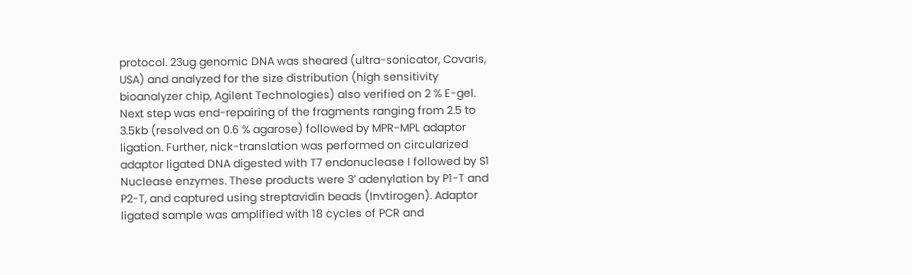protocol. 23ug genomic DNA was sheared (ultra-sonicator, Covaris, USA) and analyzed for the size distribution (high sensitivity bioanalyzer chip, Agilent Technologies) also verified on 2 % E-gel. Next step was end-repairing of the fragments ranging from 2.5 to 3.5kb (resolved on 0.6 % agarose) followed by MPR-MPL adaptor ligation. Further, nick-translation was performed on circularized adaptor ligated DNA digested with T7 endonuclease I followed by S1 Nuclease enzymes. These products were 3’ adenylation by P1-T and P2-T, and captured using streptavidin beads (Invtirogen). Adaptor ligated sample was amplified with 18 cycles of PCR and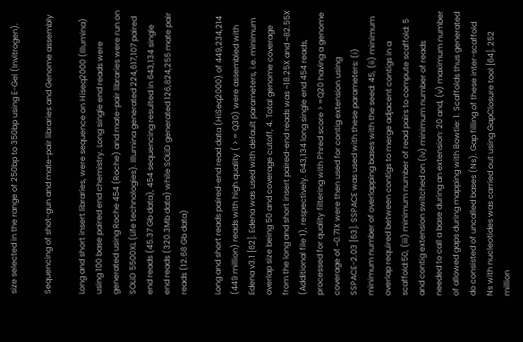size selected in the range of 250bp to 350bp using E-Gel (Invitrogen).

Sequencing of shot-gun and mate-pair libraries and Genome assembly

Long and short insert libraries, were sequence on Hiseq2000 (Illumina) using 100 base paired end chemistry. Long single end reads were generated using Roche 454 (Roche) and mate-pair libraries were run on SOLiD 5500XL (Life technologies). Illumina generated 224,617,107 paired end reads (45.37 Gb data), 454 sequencing resulted in 643,134 single end reads (320.3Mb data) while SOLiD generated 126,824,255 mate pair reads (12.68 Gb data)

Long and short reads paired-end read data (HiSeq2000) of 449,234,214 (449 million) reads with high quality ( > = Q30) were assembled with Edena v3.1 [62]. Edena was used with default parameters, i.e. minimum overlap size being 50 and coverage cutoff, 4. Total genome coverage from the long and short insert paired-end reads was ~18.25X and ~82.55X (Additional file 1), respectively. 643,134 long single end 454 reads, processed for quality filtering with Phred score > =Q20 having a genome coverage of ~0.71X were then used for contig extension using SSPACE-2.03 [63]. SSPACE was used with these parameters: (i) minimum number of overlapping bases with the seed: 45, (ii) minimum overlap required between contigs to merge adjacent contigs in a scaffold:50, (iii) minimum number of read pairs to compute scaffold: 5 and contig extension switched on (iv) minimum number of reads needed to call a base during an extension: 20 and, (v) maximum number of allowed gaps during mapping with Bowtie: 1. Scaffolds thus generated do consisted of uncalled bases (Ns). Gap filling of these inter-scaffold Ns with nucleotides was carried out using GapClosure tool [64]. 252 million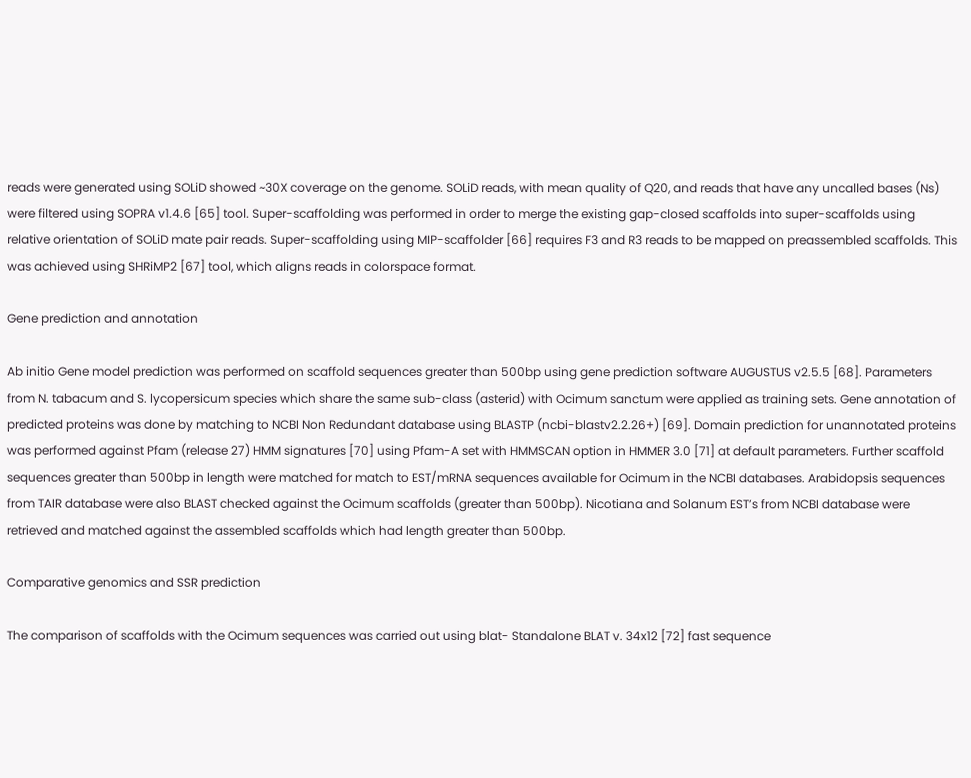reads were generated using SOLiD showed ~30X coverage on the genome. SOLiD reads, with mean quality of Q20, and reads that have any uncalled bases (Ns) were filtered using SOPRA v1.4.6 [65] tool. Super-scaffolding was performed in order to merge the existing gap-closed scaffolds into super-scaffolds using relative orientation of SOLiD mate pair reads. Super-scaffolding using MIP-scaffolder [66] requires F3 and R3 reads to be mapped on preassembled scaffolds. This was achieved using SHRiMP2 [67] tool, which aligns reads in colorspace format.

Gene prediction and annotation

Ab initio Gene model prediction was performed on scaffold sequences greater than 500bp using gene prediction software AUGUSTUS v2.5.5 [68]. Parameters from N. tabacum and S. lycopersicum species which share the same sub-class (asterid) with Ocimum sanctum were applied as training sets. Gene annotation of predicted proteins was done by matching to NCBI Non Redundant database using BLASTP (ncbi-blastv2.2.26+) [69]. Domain prediction for unannotated proteins was performed against Pfam (release 27) HMM signatures [70] using Pfam-A set with HMMSCAN option in HMMER 3.0 [71] at default parameters. Further scaffold sequences greater than 500bp in length were matched for match to EST/mRNA sequences available for Ocimum in the NCBI databases. Arabidopsis sequences from TAIR database were also BLAST checked against the Ocimum scaffolds (greater than 500bp). Nicotiana and Solanum EST’s from NCBI database were retrieved and matched against the assembled scaffolds which had length greater than 500bp.

Comparative genomics and SSR prediction

The comparison of scaffolds with the Ocimum sequences was carried out using blat- Standalone BLAT v. 34x12 [72] fast sequence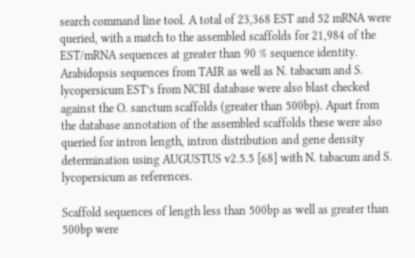search command line tool. A total of 23,368 EST and 52 mRNA were queried, with a match to the assembled scaffolds for 21,984 of the EST/mRNA sequences at greater than 90 % sequence identity. Arabidopsis sequences from TAIR as well as N. tabacum and S. lycopersicum EST’s from NCBI database were also blast checked against the O. sanctum scaffolds (greater than 500bp). Apart from the database annotation of the assembled scaffolds these were also queried for intron length, intron distribution and gene density determination using AUGUSTUS v2.5.5 [68] with N. tabacum and S. lycopersicum as references.

Scaffold sequences of length less than 500bp as well as greater than 500bp were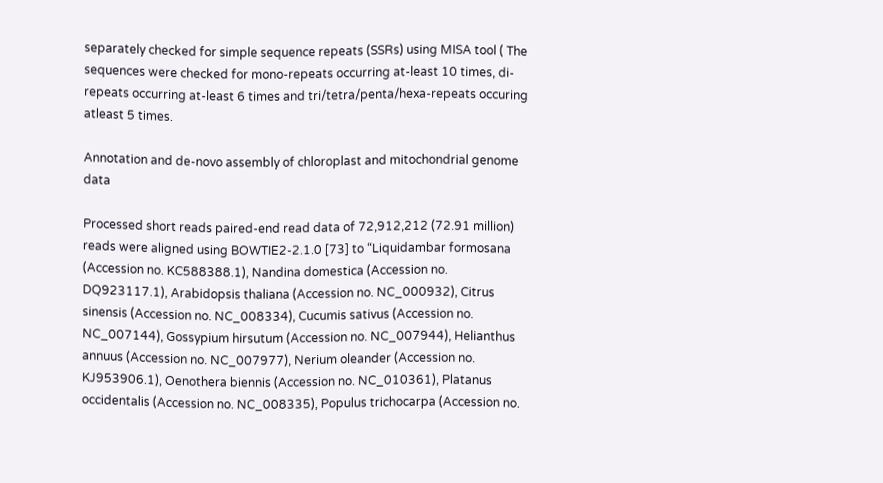separately checked for simple sequence repeats (SSRs) using MISA tool ( The sequences were checked for mono-repeats occurring at-least 10 times, di-repeats occurring at-least 6 times and tri/tetra/penta/hexa-repeats occuring atleast 5 times.

Annotation and de-novo assembly of chloroplast and mitochondrial genome data

Processed short reads paired-end read data of 72,912,212 (72.91 million) reads were aligned using BOWTIE2-2.1.0 [73] to “Liquidambar formosana (Accession no. KC588388.1), Nandina domestica (Accession no. DQ923117.1), Arabidopsis thaliana (Accession no. NC_000932), Citrus sinensis (Accession no. NC_008334), Cucumis sativus (Accession no. NC_007144), Gossypium hirsutum (Accession no. NC_007944), Helianthus annuus (Accession no. NC_007977), Nerium oleander (Accession no. KJ953906.1), Oenothera biennis (Accession no. NC_010361), Platanus occidentalis (Accession no. NC_008335), Populus trichocarpa (Accession no.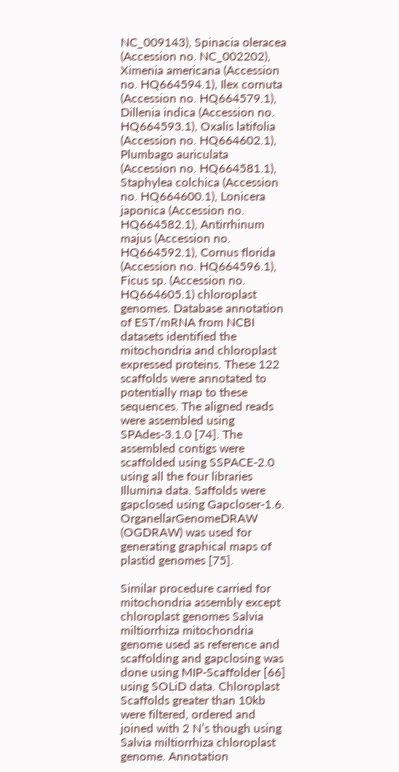NC_009143), Spinacia oleracea (Accession no. NC_002202), Ximenia americana (Accession no. HQ664594.1), Ilex cornuta (Accession no. HQ664579.1), Dillenia indica (Accession no. HQ664593.1), Oxalis latifolia (Accession no. HQ664602.1), Plumbago auriculata (Accession no. HQ664581.1), Staphylea colchica (Accession no. HQ664600.1), Lonicera japonica (Accession no. HQ664582.1), Antirrhinum majus (Accession no. HQ664592.1), Cornus florida (Accession no. HQ664596.1), Ficus sp. (Accession no. HQ664605.1) chloroplast genomes. Database annotation of EST/mRNA from NCBI datasets identified the mitochondria and chloroplast expressed proteins. These 122 scaffolds were annotated to potentially map to these sequences. The aligned reads were assembled using SPAdes-3.1.0 [74]. The assembled contigs were scaffolded using SSPACE-2.0 using all the four libraries Illumina data. Saffolds were gapclosed using Gapcloser-1.6. OrganellarGenomeDRAW (OGDRAW) was used for generating graphical maps of plastid genomes [75].

Similar procedure carried for mitochondria assembly except chloroplast genomes Salvia miltiorrhiza mitochondria genome used as reference and scaffolding and gapclosing was done using MIP-Scaffolder [66] using SOLiD data. Chloroplast Scaffolds greater than 10kb were filtered, ordered and joined with 2 N’s though using Salvia miltiorrhiza chloroplast genome. Annotation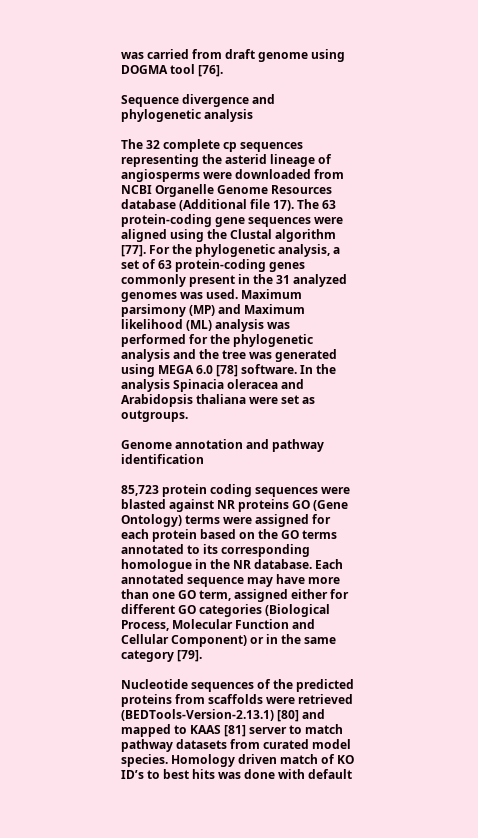was carried from draft genome using DOGMA tool [76].

Sequence divergence and phylogenetic analysis

The 32 complete cp sequences representing the asterid lineage of angiosperms were downloaded from NCBI Organelle Genome Resources database (Additional file 17). The 63 protein-coding gene sequences were aligned using the Clustal algorithm [77]. For the phylogenetic analysis, a set of 63 protein-coding genes commonly present in the 31 analyzed genomes was used. Maximum parsimony (MP) and Maximum likelihood (ML) analysis was performed for the phylogenetic analysis and the tree was generated using MEGA 6.0 [78] software. In the analysis Spinacia oleracea and Arabidopsis thaliana were set as outgroups.

Genome annotation and pathway identification

85,723 protein coding sequences were blasted against NR proteins GO (Gene Ontology) terms were assigned for each protein based on the GO terms annotated to its corresponding homologue in the NR database. Each annotated sequence may have more than one GO term, assigned either for different GO categories (Biological Process, Molecular Function and Cellular Component) or in the same category [79].

Nucleotide sequences of the predicted proteins from scaffolds were retrieved (BEDTools-Version-2.13.1) [80] and mapped to KAAS [81] server to match pathway datasets from curated model species. Homology driven match of KO ID’s to best hits was done with default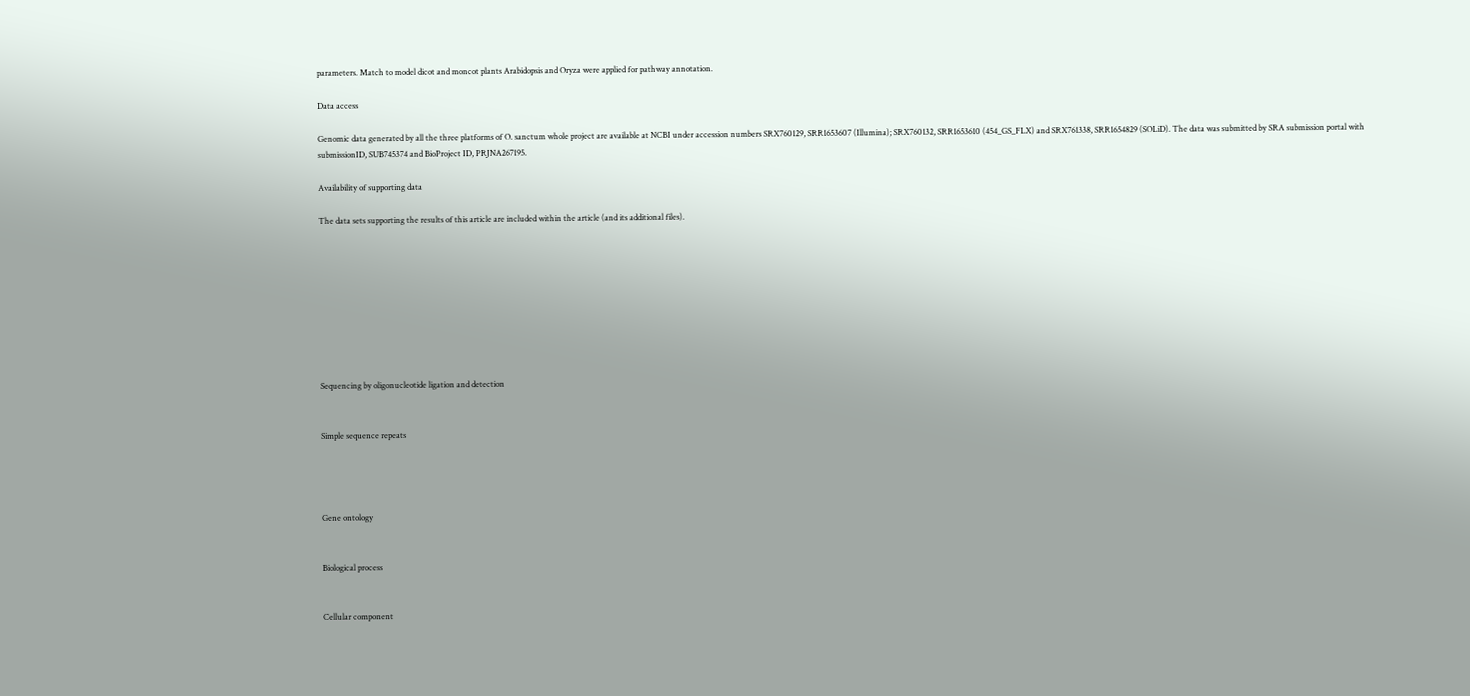parameters. Match to model dicot and moncot plants Arabidopsis and Oryza were applied for pathway annotation.

Data access

Genomic data generated by all the three platforms of O. sanctum whole project are available at NCBI under accession numbers SRX760129, SRR1653607 (Illumina); SRX760132, SRR1653610 (454_GS_FLX) and SRX761338, SRR1654829 (SOLiD). The data was submitted by SRA submission portal with submissionID, SUB745374 and BioProject ID, PRJNA267195.

Availability of supporting data

The data sets supporting the results of this article are included within the article (and its additional files).









Sequencing by oligonucleotide ligation and detection


Simple sequence repeats




Gene ontology


Biological process


Cellular component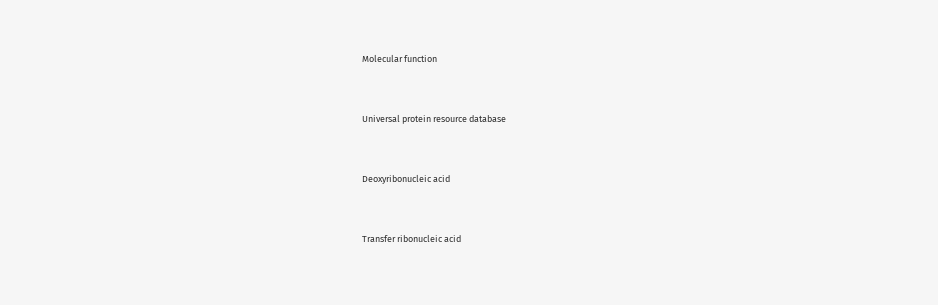Molecular function


Universal protein resource database


Deoxyribonucleic acid


Transfer ribonucleic acid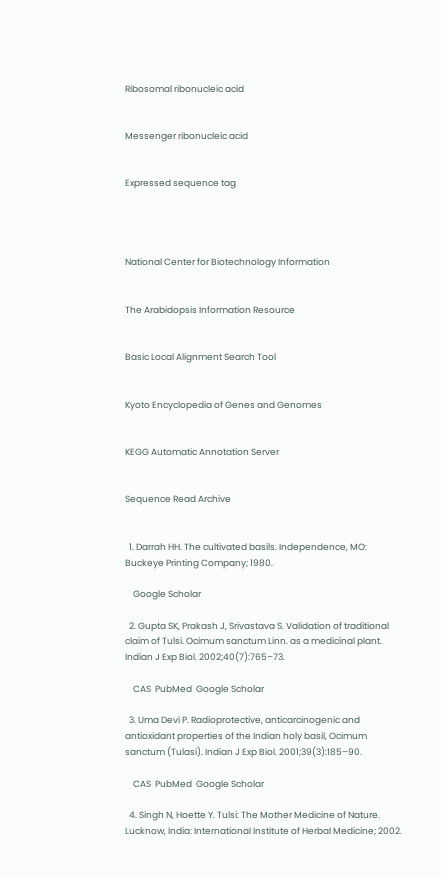Ribosomal ribonucleic acid


Messenger ribonucleic acid


Expressed sequence tag




National Center for Biotechnology Information


The Arabidopsis Information Resource


Basic Local Alignment Search Tool


Kyoto Encyclopedia of Genes and Genomes


KEGG Automatic Annotation Server


Sequence Read Archive


  1. Darrah HH. The cultivated basils. Independence, MO: Buckeye Printing Company; 1980.

    Google Scholar

  2. Gupta SK, Prakash J, Srivastava S. Validation of traditional claim of Tulsi. Ocimum sanctum Linn. as a medicinal plant. Indian J Exp Biol. 2002;40(7):765–73.

    CAS  PubMed  Google Scholar

  3. Uma Devi P. Radioprotective, anticarcinogenic and antioxidant properties of the Indian holy basil, Ocimum sanctum (Tulasi). Indian J Exp Biol. 2001;39(3):185–90.

    CAS  PubMed  Google Scholar

  4. Singh N, Hoette Y. Tulsi: The Mother Medicine of Nature. Lucknow, India: International Institute of Herbal Medicine; 2002.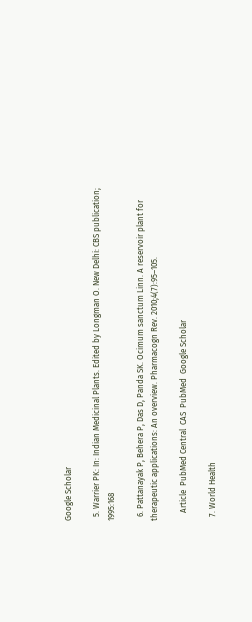Google Scholar

  5. Warrier PK: In: Indian Medicinal Plants. Edited by Longman O. New Delhi: CBS publication; 1995:168

  6. Pattanayak P, Behera P, Das D, Panda SK. Ocimum sanctum Linn. A reservoir plant for therapeutic applications: An overview. Pharmacogn Rev. 2010;4(7):95–105.

    Article  PubMed Central  CAS  PubMed  Google Scholar

  7. World Health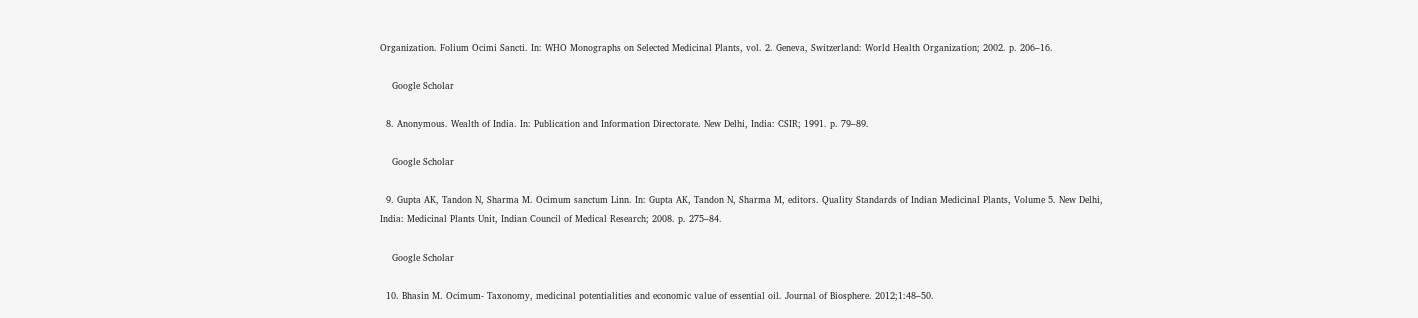Organization. Folium Ocimi Sancti. In: WHO Monographs on Selected Medicinal Plants, vol. 2. Geneva, Switzerland: World Health Organization; 2002. p. 206–16.

    Google Scholar

  8. Anonymous. Wealth of India. In: Publication and Information Directorate. New Delhi, India: CSIR; 1991. p. 79–89.

    Google Scholar

  9. Gupta AK, Tandon N, Sharma M. Ocimum sanctum Linn. In: Gupta AK, Tandon N, Sharma M, editors. Quality Standards of Indian Medicinal Plants, Volume 5. New Delhi, India: Medicinal Plants Unit, Indian Council of Medical Research; 2008. p. 275–84.

    Google Scholar

  10. Bhasin M. Ocimum- Taxonomy, medicinal potentialities and economic value of essential oil. Journal of Biosphere. 2012;1:48–50.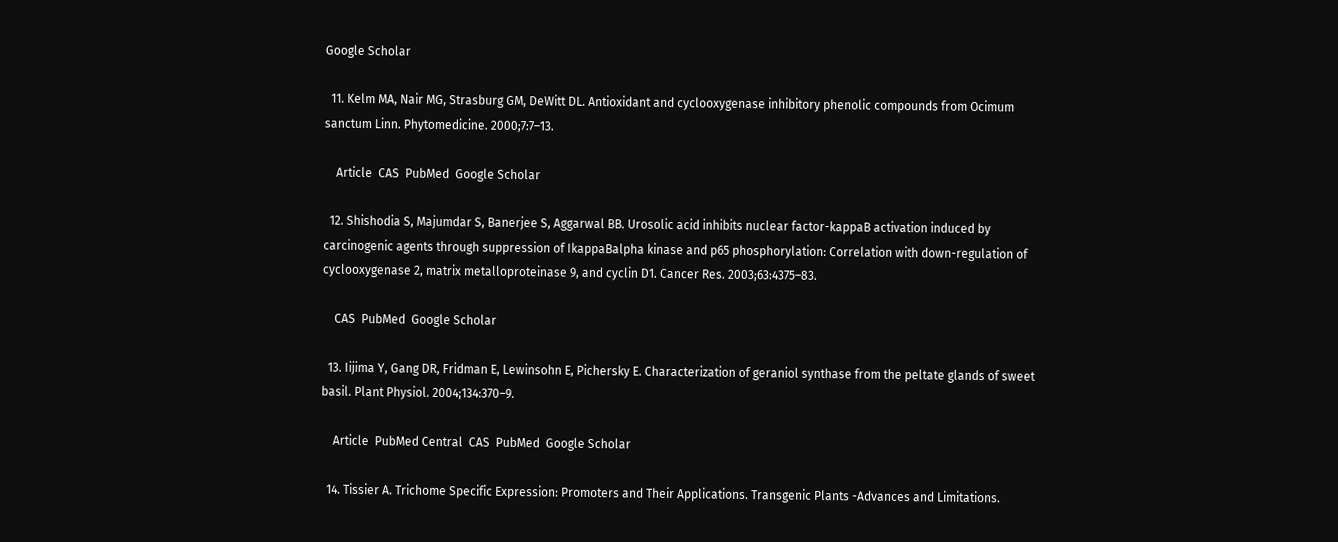Google Scholar

  11. Kelm MA, Nair MG, Strasburg GM, DeWitt DL. Antioxidant and cyclooxygenase inhibitory phenolic compounds from Ocimum sanctum Linn. Phytomedicine. 2000;7:7–13.

    Article  CAS  PubMed  Google Scholar

  12. Shishodia S, Majumdar S, Banerjee S, Aggarwal BB. Urosolic acid inhibits nuclear factor-kappaB activation induced by carcinogenic agents through suppression of IkappaBalpha kinase and p65 phosphorylation: Correlation with down-regulation of cyclooxygenase 2, matrix metalloproteinase 9, and cyclin D1. Cancer Res. 2003;63:4375–83.

    CAS  PubMed  Google Scholar

  13. Iijima Y, Gang DR, Fridman E, Lewinsohn E, Pichersky E. Characterization of geraniol synthase from the peltate glands of sweet basil. Plant Physiol. 2004;134:370–9.

    Article  PubMed Central  CAS  PubMed  Google Scholar

  14. Tissier A. Trichome Specific Expression: Promoters and Their Applications. Transgenic Plants -Advances and Limitations.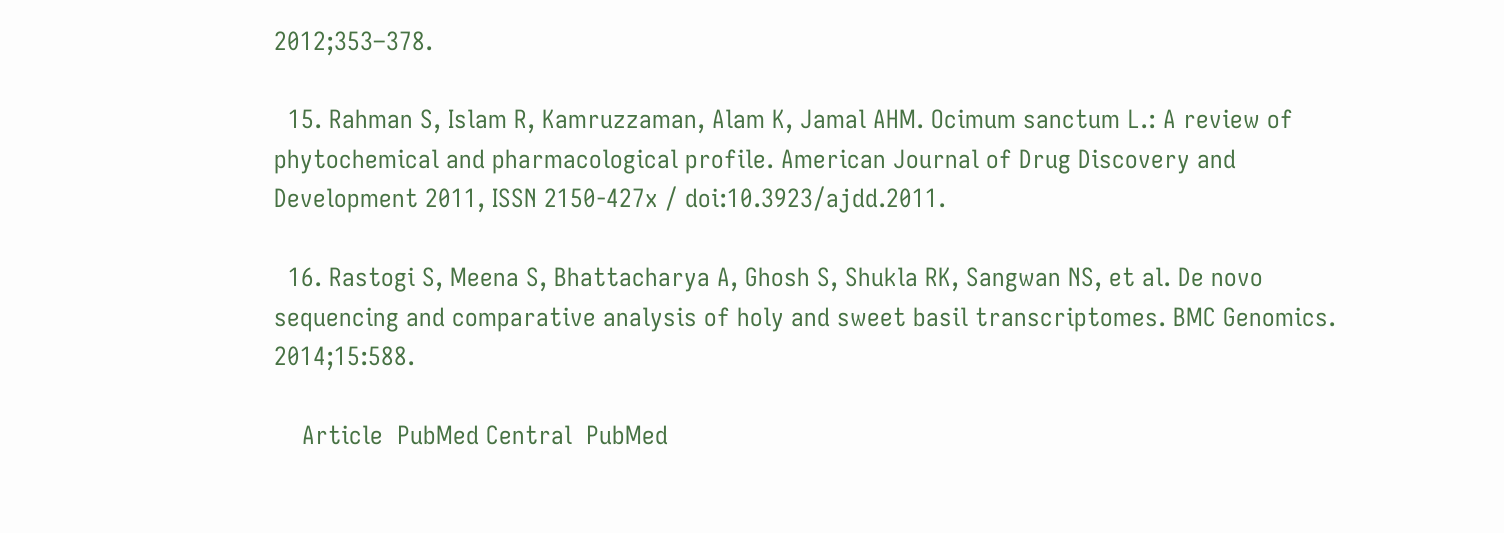2012;353–378.

  15. Rahman S, Islam R, Kamruzzaman, Alam K, Jamal AHM. Ocimum sanctum L.: A review of phytochemical and pharmacological profile. American Journal of Drug Discovery and Development 2011, ISSN 2150-427x / doi:10.3923/ajdd.2011.

  16. Rastogi S, Meena S, Bhattacharya A, Ghosh S, Shukla RK, Sangwan NS, et al. De novo sequencing and comparative analysis of holy and sweet basil transcriptomes. BMC Genomics. 2014;15:588.

    Article  PubMed Central  PubMed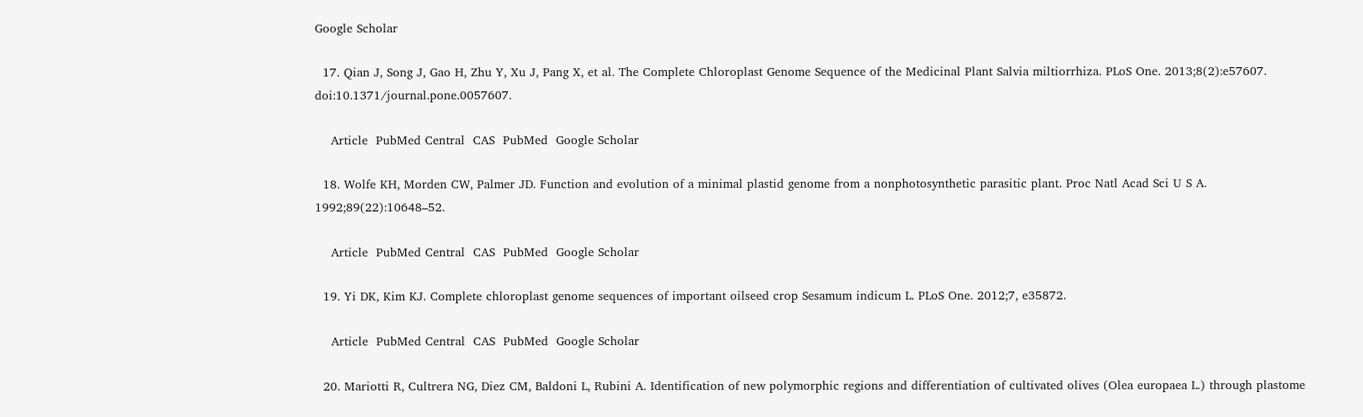Google Scholar

  17. Qian J, Song J, Gao H, Zhu Y, Xu J, Pang X, et al. The Complete Chloroplast Genome Sequence of the Medicinal Plant Salvia miltiorrhiza. PLoS One. 2013;8(2):e57607. doi:10.1371/journal.pone.0057607.

    Article  PubMed Central  CAS  PubMed  Google Scholar

  18. Wolfe KH, Morden CW, Palmer JD. Function and evolution of a minimal plastid genome from a nonphotosynthetic parasitic plant. Proc Natl Acad Sci U S A. 1992;89(22):10648–52.

    Article  PubMed Central  CAS  PubMed  Google Scholar

  19. Yi DK, Kim KJ. Complete chloroplast genome sequences of important oilseed crop Sesamum indicum L. PLoS One. 2012;7, e35872.

    Article  PubMed Central  CAS  PubMed  Google Scholar

  20. Mariotti R, Cultrera NG, Diez CM, Baldoni L, Rubini A. Identification of new polymorphic regions and differentiation of cultivated olives (Olea europaea L.) through plastome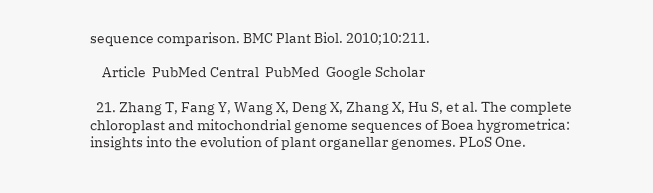sequence comparison. BMC Plant Biol. 2010;10:211.

    Article  PubMed Central  PubMed  Google Scholar

  21. Zhang T, Fang Y, Wang X, Deng X, Zhang X, Hu S, et al. The complete chloroplast and mitochondrial genome sequences of Boea hygrometrica: insights into the evolution of plant organellar genomes. PLoS One.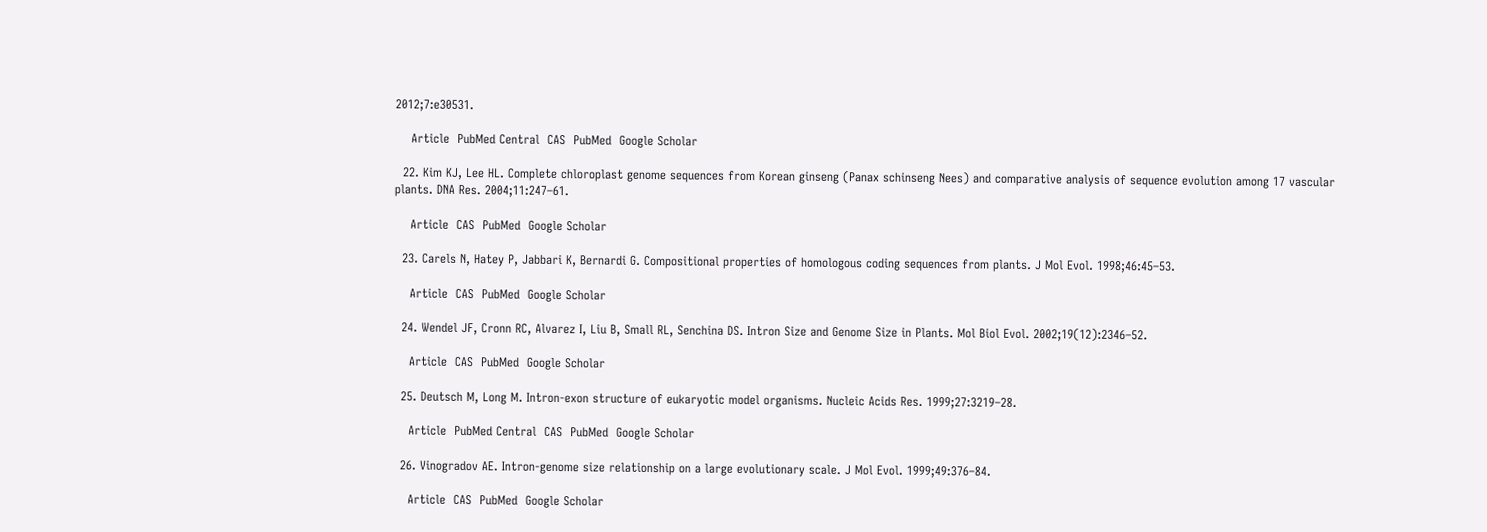2012;7:e30531.

    Article  PubMed Central  CAS  PubMed  Google Scholar

  22. Kim KJ, Lee HL. Complete chloroplast genome sequences from Korean ginseng (Panax schinseng Nees) and comparative analysis of sequence evolution among 17 vascular plants. DNA Res. 2004;11:247–61.

    Article  CAS  PubMed  Google Scholar

  23. Carels N, Hatey P, Jabbari K, Bernardi G. Compositional properties of homologous coding sequences from plants. J Mol Evol. 1998;46:45–53.

    Article  CAS  PubMed  Google Scholar

  24. Wendel JF, Cronn RC, Alvarez I, Liu B, Small RL, Senchina DS. Intron Size and Genome Size in Plants. Mol Biol Evol. 2002;19(12):2346–52.

    Article  CAS  PubMed  Google Scholar

  25. Deutsch M, Long M. Intron-exon structure of eukaryotic model organisms. Nucleic Acids Res. 1999;27:3219–28.

    Article  PubMed Central  CAS  PubMed  Google Scholar

  26. Vinogradov AE. Intron-genome size relationship on a large evolutionary scale. J Mol Evol. 1999;49:376–84.

    Article  CAS  PubMed  Google Scholar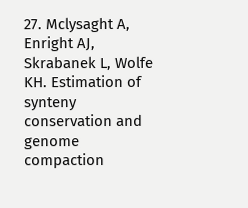27. Mclysaght A, Enright AJ, Skrabanek L, Wolfe KH. Estimation of synteny conservation and genome compaction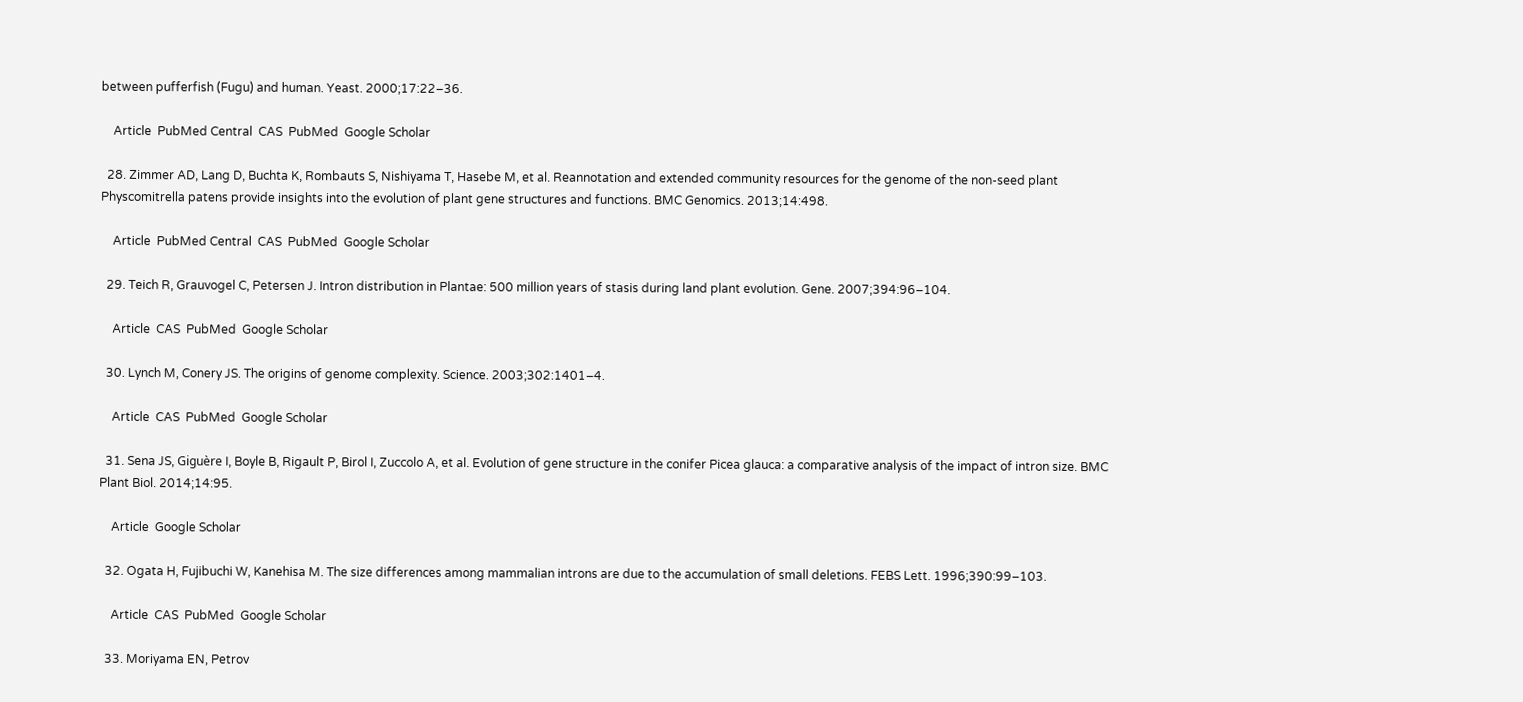between pufferfish (Fugu) and human. Yeast. 2000;17:22–36.

    Article  PubMed Central  CAS  PubMed  Google Scholar

  28. Zimmer AD, Lang D, Buchta K, Rombauts S, Nishiyama T, Hasebe M, et al. Reannotation and extended community resources for the genome of the non-seed plant Physcomitrella patens provide insights into the evolution of plant gene structures and functions. BMC Genomics. 2013;14:498.

    Article  PubMed Central  CAS  PubMed  Google Scholar

  29. Teich R, Grauvogel C, Petersen J. Intron distribution in Plantae: 500 million years of stasis during land plant evolution. Gene. 2007;394:96–104.

    Article  CAS  PubMed  Google Scholar

  30. Lynch M, Conery JS. The origins of genome complexity. Science. 2003;302:1401–4.

    Article  CAS  PubMed  Google Scholar

  31. Sena JS, Giguère I, Boyle B, Rigault P, Birol I, Zuccolo A, et al. Evolution of gene structure in the conifer Picea glauca: a comparative analysis of the impact of intron size. BMC Plant Biol. 2014;14:95.

    Article  Google Scholar

  32. Ogata H, Fujibuchi W, Kanehisa M. The size differences among mammalian introns are due to the accumulation of small deletions. FEBS Lett. 1996;390:99–103.

    Article  CAS  PubMed  Google Scholar

  33. Moriyama EN, Petrov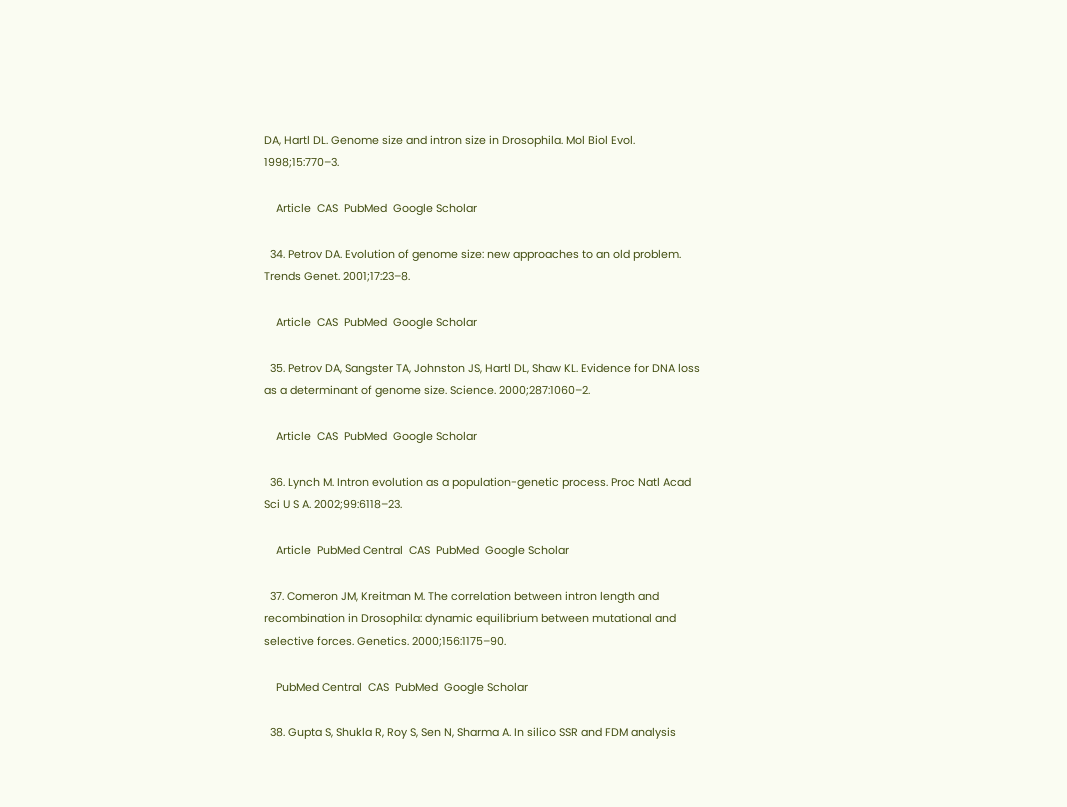DA, Hartl DL. Genome size and intron size in Drosophila. Mol Biol Evol. 1998;15:770–3.

    Article  CAS  PubMed  Google Scholar

  34. Petrov DA. Evolution of genome size: new approaches to an old problem. Trends Genet. 2001;17:23–8.

    Article  CAS  PubMed  Google Scholar

  35. Petrov DA, Sangster TA, Johnston JS, Hartl DL, Shaw KL. Evidence for DNA loss as a determinant of genome size. Science. 2000;287:1060–2.

    Article  CAS  PubMed  Google Scholar

  36. Lynch M. Intron evolution as a population-genetic process. Proc Natl Acad Sci U S A. 2002;99:6118–23.

    Article  PubMed Central  CAS  PubMed  Google Scholar

  37. Comeron JM, Kreitman M. The correlation between intron length and recombination in Drosophila: dynamic equilibrium between mutational and selective forces. Genetics. 2000;156:1175–90.

    PubMed Central  CAS  PubMed  Google Scholar

  38. Gupta S, Shukla R, Roy S, Sen N, Sharma A. In silico SSR and FDM analysis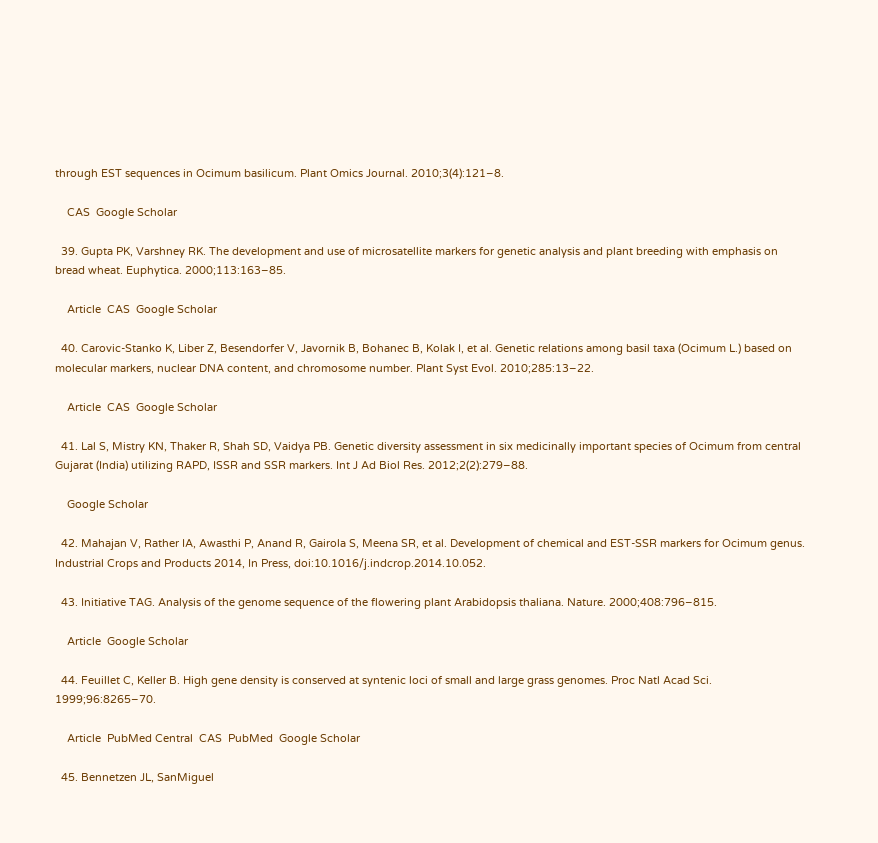through EST sequences in Ocimum basilicum. Plant Omics Journal. 2010;3(4):121–8.

    CAS  Google Scholar

  39. Gupta PK, Varshney RK. The development and use of microsatellite markers for genetic analysis and plant breeding with emphasis on bread wheat. Euphytica. 2000;113:163–85.

    Article  CAS  Google Scholar

  40. Carovic-Stanko K, Liber Z, Besendorfer V, Javornik B, Bohanec B, Kolak I, et al. Genetic relations among basil taxa (Ocimum L.) based on molecular markers, nuclear DNA content, and chromosome number. Plant Syst Evol. 2010;285:13–22.

    Article  CAS  Google Scholar

  41. Lal S, Mistry KN, Thaker R, Shah SD, Vaidya PB. Genetic diversity assessment in six medicinally important species of Ocimum from central Gujarat (India) utilizing RAPD, ISSR and SSR markers. Int J Ad Biol Res. 2012;2(2):279–88.

    Google Scholar

  42. Mahajan V, Rather IA, Awasthi P, Anand R, Gairola S, Meena SR, et al. Development of chemical and EST-SSR markers for Ocimum genus. Industrial Crops and Products 2014, In Press, doi:10.1016/j.indcrop.2014.10.052.

  43. Initiative TAG. Analysis of the genome sequence of the flowering plant Arabidopsis thaliana. Nature. 2000;408:796–815.

    Article  Google Scholar

  44. Feuillet C, Keller B. High gene density is conserved at syntenic loci of small and large grass genomes. Proc Natl Acad Sci. 1999;96:8265–70.

    Article  PubMed Central  CAS  PubMed  Google Scholar

  45. Bennetzen JL, SanMiguel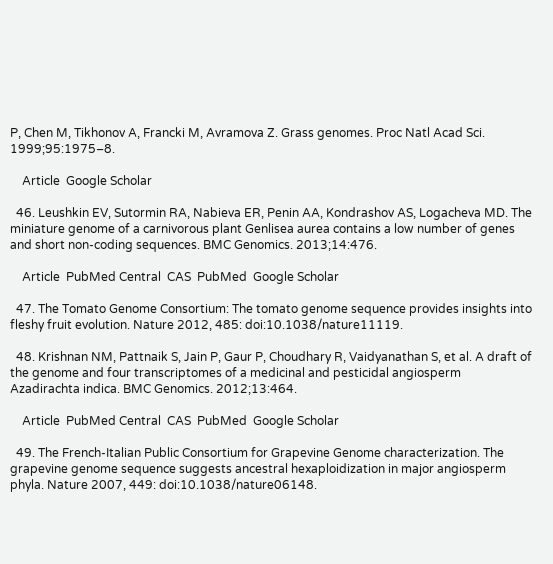P, Chen M, Tikhonov A, Francki M, Avramova Z. Grass genomes. Proc Natl Acad Sci. 1999;95:1975–8.

    Article  Google Scholar

  46. Leushkin EV, Sutormin RA, Nabieva ER, Penin AA, Kondrashov AS, Logacheva MD. The miniature genome of a carnivorous plant Genlisea aurea contains a low number of genes and short non-coding sequences. BMC Genomics. 2013;14:476.

    Article  PubMed Central  CAS  PubMed  Google Scholar

  47. The Tomato Genome Consortium: The tomato genome sequence provides insights into fleshy fruit evolution. Nature 2012, 485: doi:10.1038/nature11119.

  48. Krishnan NM, Pattnaik S, Jain P, Gaur P, Choudhary R, Vaidyanathan S, et al. A draft of the genome and four transcriptomes of a medicinal and pesticidal angiosperm Azadirachta indica. BMC Genomics. 2012;13:464.

    Article  PubMed Central  CAS  PubMed  Google Scholar

  49. The French-Italian Public Consortium for Grapevine Genome characterization. The grapevine genome sequence suggests ancestral hexaploidization in major angiosperm phyla. Nature 2007, 449: doi:10.1038/nature06148.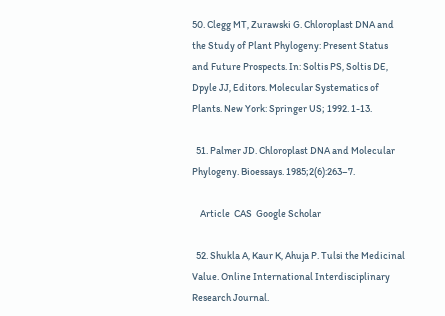50. Clegg MT, Zurawski G. Chloroplast DNA and the Study of Plant Phylogeny: Present Status and Future Prospects. In: Soltis PS, Soltis DE, Dpyle JJ, Editors. Molecular Systematics of Plants. New York: Springer US; 1992. 1-13.

  51. Palmer JD. Chloroplast DNA and Molecular Phylogeny. Bioessays. 1985;2(6):263–7.

    Article  CAS  Google Scholar

  52. Shukla A, Kaur K, Ahuja P. Tulsi the Medicinal Value. Online International Interdisciplinary Research Journal.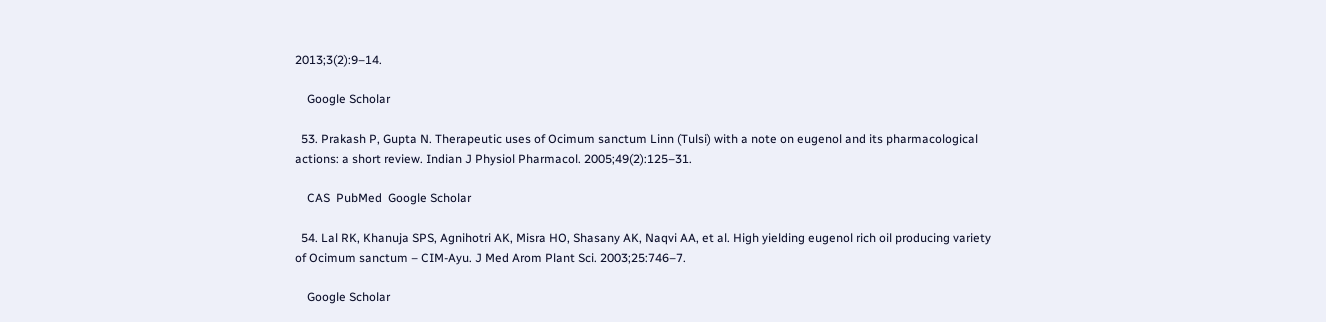2013;3(2):9–14.

    Google Scholar

  53. Prakash P, Gupta N. Therapeutic uses of Ocimum sanctum Linn (Tulsi) with a note on eugenol and its pharmacological actions: a short review. Indian J Physiol Pharmacol. 2005;49(2):125–31.

    CAS  PubMed  Google Scholar

  54. Lal RK, Khanuja SPS, Agnihotri AK, Misra HO, Shasany AK, Naqvi AA, et al. High yielding eugenol rich oil producing variety of Ocimum sanctum – CIM-Ayu. J Med Arom Plant Sci. 2003;25:746–7.

    Google Scholar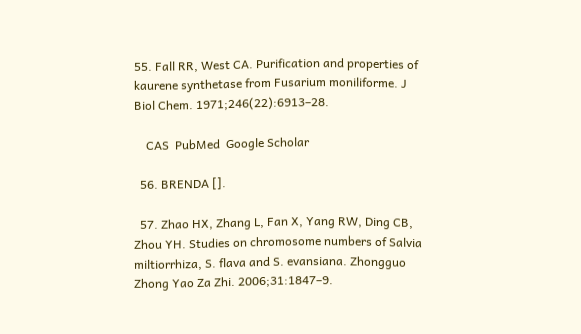55. Fall RR, West CA. Purification and properties of kaurene synthetase from Fusarium moniliforme. J Biol Chem. 1971;246(22):6913–28.

    CAS  PubMed  Google Scholar

  56. BRENDA [].

  57. Zhao HX, Zhang L, Fan X, Yang RW, Ding CB, Zhou YH. Studies on chromosome numbers of Salvia miltiorrhiza, S. flava and S. evansiana. Zhongguo Zhong Yao Za Zhi. 2006;31:1847–9.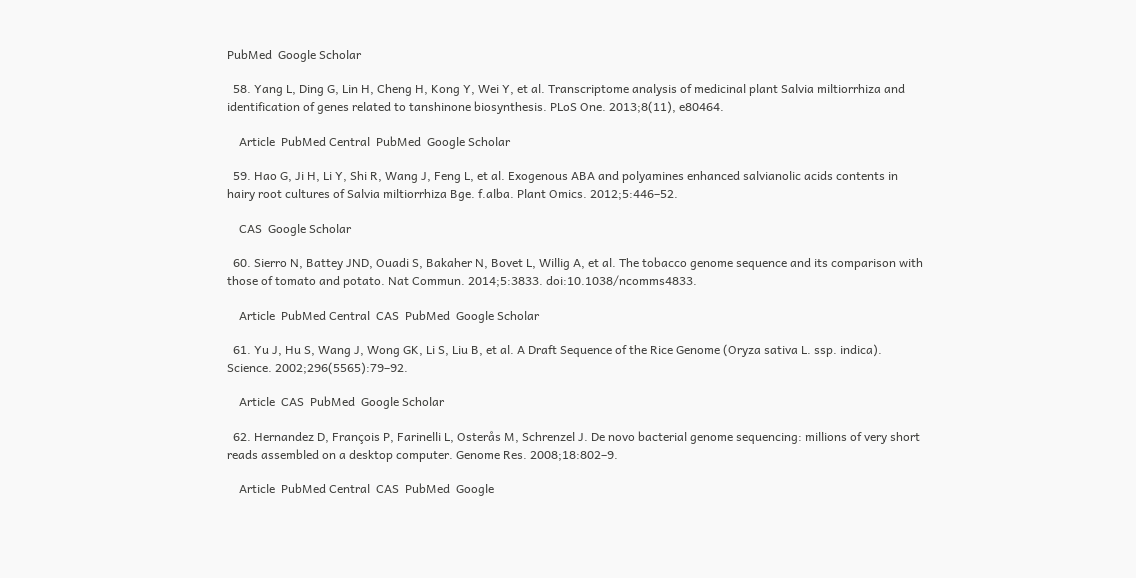PubMed  Google Scholar

  58. Yang L, Ding G, Lin H, Cheng H, Kong Y, Wei Y, et al. Transcriptome analysis of medicinal plant Salvia miltiorrhiza and identification of genes related to tanshinone biosynthesis. PLoS One. 2013;8(11), e80464.

    Article  PubMed Central  PubMed  Google Scholar

  59. Hao G, Ji H, Li Y, Shi R, Wang J, Feng L, et al. Exogenous ABA and polyamines enhanced salvianolic acids contents in hairy root cultures of Salvia miltiorrhiza Bge. f.alba. Plant Omics. 2012;5:446–52.

    CAS  Google Scholar

  60. Sierro N, Battey JND, Ouadi S, Bakaher N, Bovet L, Willig A, et al. The tobacco genome sequence and its comparison with those of tomato and potato. Nat Commun. 2014;5:3833. doi:10.1038/ncomms4833.

    Article  PubMed Central  CAS  PubMed  Google Scholar

  61. Yu J, Hu S, Wang J, Wong GK, Li S, Liu B, et al. A Draft Sequence of the Rice Genome (Oryza sativa L. ssp. indica). Science. 2002;296(5565):79–92.

    Article  CAS  PubMed  Google Scholar

  62. Hernandez D, François P, Farinelli L, Osterås M, Schrenzel J. De novo bacterial genome sequencing: millions of very short reads assembled on a desktop computer. Genome Res. 2008;18:802–9.

    Article  PubMed Central  CAS  PubMed  Google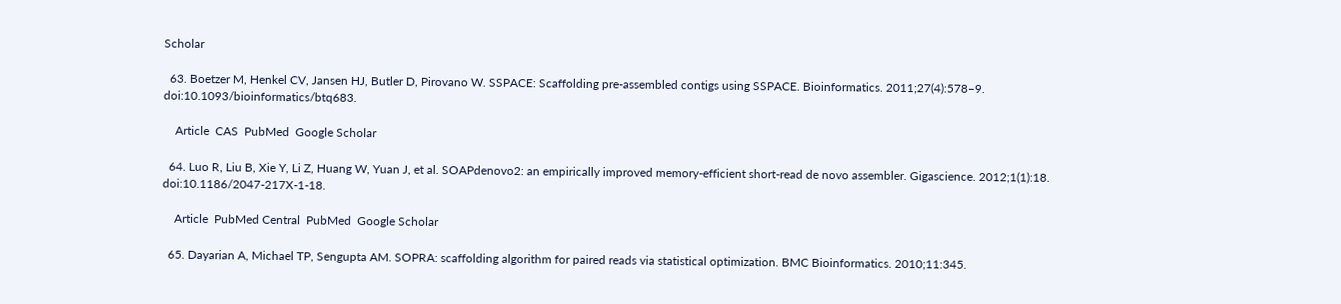Scholar

  63. Boetzer M, Henkel CV, Jansen HJ, Butler D, Pirovano W. SSPACE: Scaffolding pre-assembled contigs using SSPACE. Bioinformatics. 2011;27(4):578–9. doi:10.1093/bioinformatics/btq683.

    Article  CAS  PubMed  Google Scholar

  64. Luo R, Liu B, Xie Y, Li Z, Huang W, Yuan J, et al. SOAPdenovo2: an empirically improved memory-efficient short-read de novo assembler. Gigascience. 2012;1(1):18. doi:10.1186/2047-217X-1-18.

    Article  PubMed Central  PubMed  Google Scholar

  65. Dayarian A, Michael TP, Sengupta AM. SOPRA: scaffolding algorithm for paired reads via statistical optimization. BMC Bioinformatics. 2010;11:345.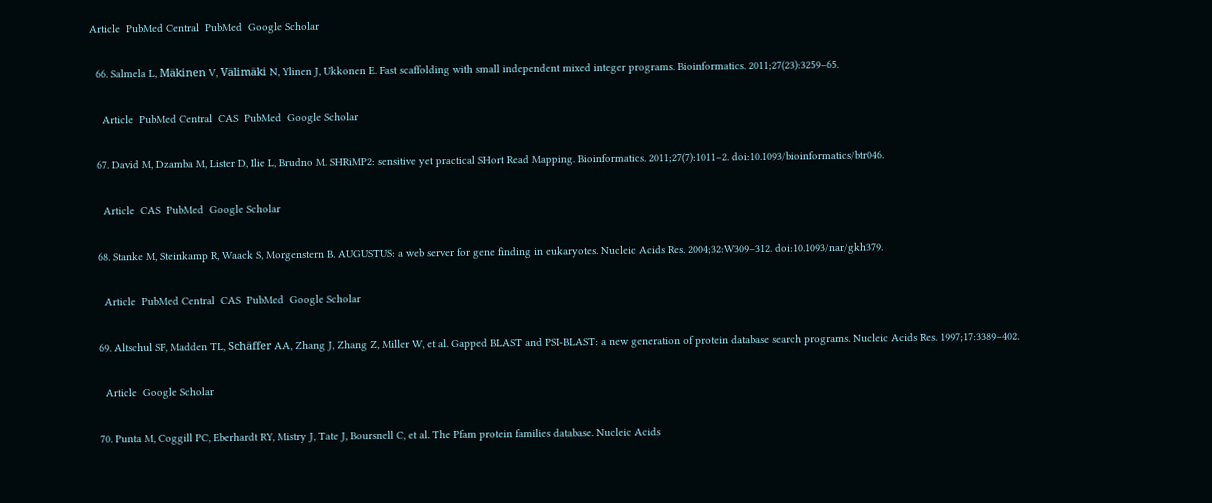Article  PubMed Central  PubMed  Google Scholar

  66. Salmela L, Mäkinen V, Välimäki N, Ylinen J, Ukkonen E. Fast scaffolding with small independent mixed integer programs. Bioinformatics. 2011;27(23):3259–65.

    Article  PubMed Central  CAS  PubMed  Google Scholar

  67. David M, Dzamba M, Lister D, Ilie L, Brudno M. SHRiMP2: sensitive yet practical SHort Read Mapping. Bioinformatics. 2011;27(7):1011–2. doi:10.1093/bioinformatics/btr046.

    Article  CAS  PubMed  Google Scholar

  68. Stanke M, Steinkamp R, Waack S, Morgenstern B. AUGUSTUS: a web server for gene finding in eukaryotes. Nucleic Acids Res. 2004;32:W309–312. doi:10.1093/nar/gkh379.

    Article  PubMed Central  CAS  PubMed  Google Scholar

  69. Altschul SF, Madden TL, Schäffer AA, Zhang J, Zhang Z, Miller W, et al. Gapped BLAST and PSI-BLAST: a new generation of protein database search programs. Nucleic Acids Res. 1997;17:3389–402.

    Article  Google Scholar

  70. Punta M, Coggill PC, Eberhardt RY, Mistry J, Tate J, Boursnell C, et al. The Pfam protein families database. Nucleic Acids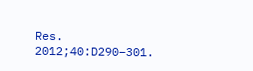Res. 2012;40:D290–301.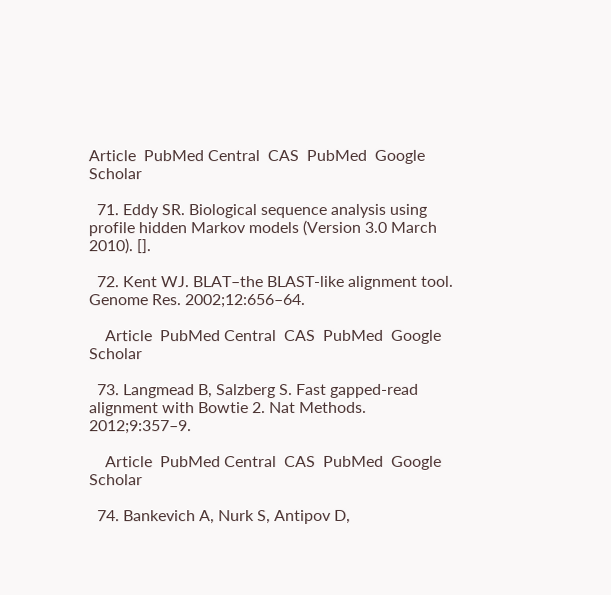Article  PubMed Central  CAS  PubMed  Google Scholar

  71. Eddy SR. Biological sequence analysis using profile hidden Markov models (Version 3.0 March 2010). [].

  72. Kent WJ. BLAT–the BLAST-like alignment tool. Genome Res. 2002;12:656–64.

    Article  PubMed Central  CAS  PubMed  Google Scholar

  73. Langmead B, Salzberg S. Fast gapped-read alignment with Bowtie 2. Nat Methods. 2012;9:357–9.

    Article  PubMed Central  CAS  PubMed  Google Scholar

  74. Bankevich A, Nurk S, Antipov D,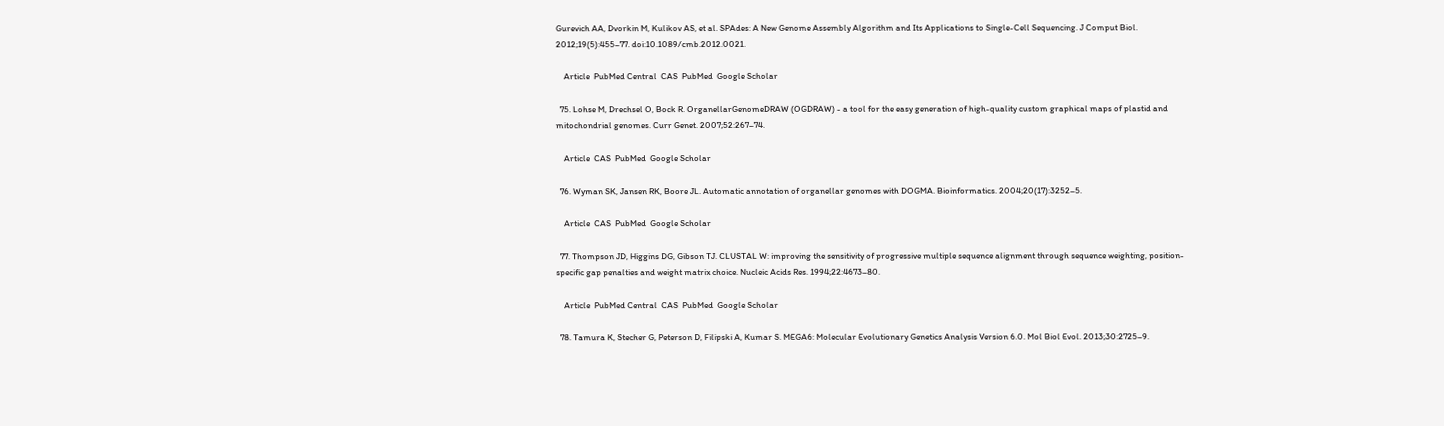Gurevich AA, Dvorkin M, Kulikov AS, et al. SPAdes: A New Genome Assembly Algorithm and Its Applications to Single-Cell Sequencing. J Comput Biol. 2012;19(5):455–77. doi:10.1089/cmb.2012.0021.

    Article  PubMed Central  CAS  PubMed  Google Scholar

  75. Lohse M, Drechsel O, Bock R. OrganellarGenomeDRAW (OGDRAW) - a tool for the easy generation of high-quality custom graphical maps of plastid and mitochondrial genomes. Curr Genet. 2007;52:267–74.

    Article  CAS  PubMed  Google Scholar

  76. Wyman SK, Jansen RK, Boore JL. Automatic annotation of organellar genomes with DOGMA. Bioinformatics. 2004;20(17):3252–5.

    Article  CAS  PubMed  Google Scholar

  77. Thompson JD, Higgins DG, Gibson TJ. CLUSTAL W: improving the sensitivity of progressive multiple sequence alignment through sequence weighting, position-specific gap penalties and weight matrix choice. Nucleic Acids Res. 1994;22:4673–80.

    Article  PubMed Central  CAS  PubMed  Google Scholar

  78. Tamura K, Stecher G, Peterson D, Filipski A, Kumar S. MEGA6: Molecular Evolutionary Genetics Analysis Version 6.0. Mol Biol Evol. 2013;30:2725–9.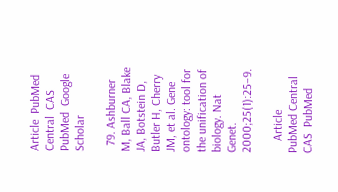Article  PubMed Central  CAS  PubMed  Google Scholar

  79. Ashburner M, Ball CA, Blake JA, Botstein D, Butler H, Cherry JM, et al. Gene ontology: tool for the unification of biology. Nat Genet. 2000;25(1):25–9.

    Article  PubMed Central  CAS  PubMed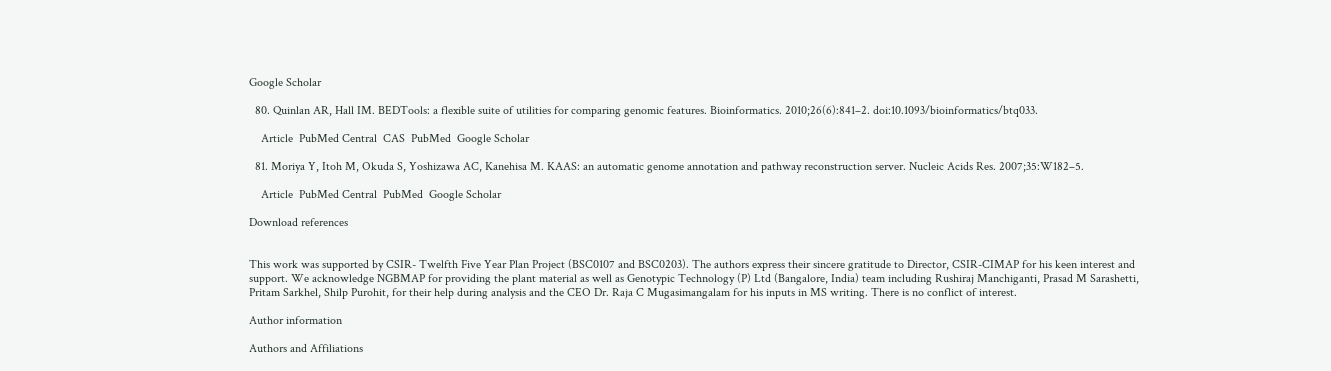Google Scholar

  80. Quinlan AR, Hall IM. BEDTools: a flexible suite of utilities for comparing genomic features. Bioinformatics. 2010;26(6):841–2. doi:10.1093/bioinformatics/btq033.

    Article  PubMed Central  CAS  PubMed  Google Scholar

  81. Moriya Y, Itoh M, Okuda S, Yoshizawa AC, Kanehisa M. KAAS: an automatic genome annotation and pathway reconstruction server. Nucleic Acids Res. 2007;35:W182–5.

    Article  PubMed Central  PubMed  Google Scholar

Download references


This work was supported by CSIR- Twelfth Five Year Plan Project (BSC0107 and BSC0203). The authors express their sincere gratitude to Director, CSIR-CIMAP for his keen interest and support. We acknowledge NGBMAP for providing the plant material as well as Genotypic Technology (P) Ltd (Bangalore, India) team including Rushiraj Manchiganti, Prasad M Sarashetti, Pritam Sarkhel, Shilp Purohit, for their help during analysis and the CEO Dr. Raja C Mugasimangalam for his inputs in MS writing. There is no conflict of interest.

Author information

Authors and Affiliations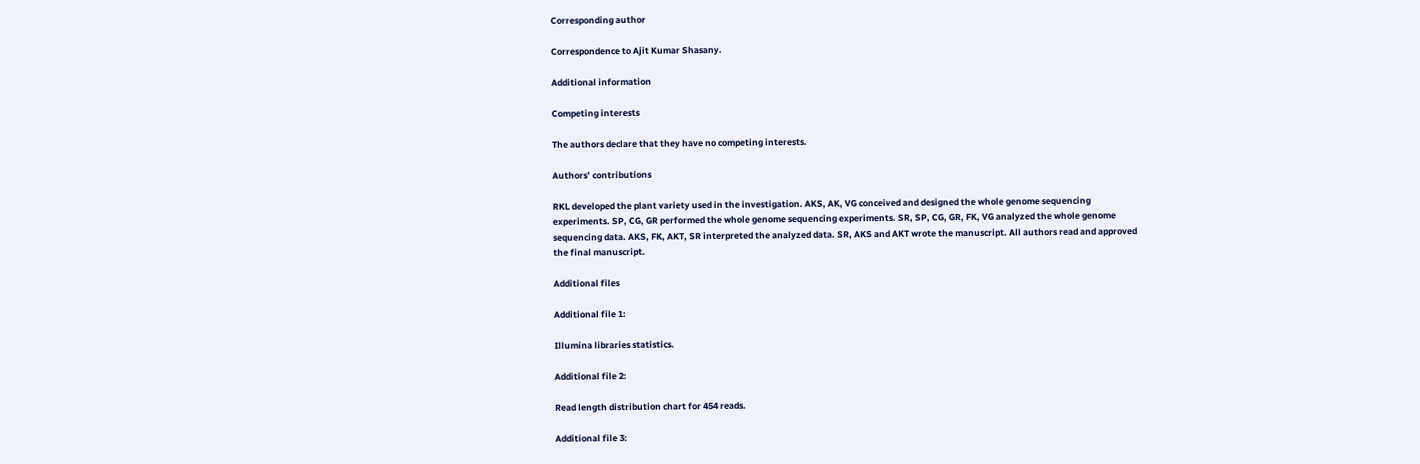Corresponding author

Correspondence to Ajit Kumar Shasany.

Additional information

Competing interests

The authors declare that they have no competing interests.

Authors’ contributions

RKL developed the plant variety used in the investigation. AKS, AK, VG conceived and designed the whole genome sequencing experiments. SP, CG, GR performed the whole genome sequencing experiments. SR, SP, CG, GR, FK, VG analyzed the whole genome sequencing data. AKS, FK, AKT, SR interpreted the analyzed data. SR, AKS and AKT wrote the manuscript. All authors read and approved the final manuscript.

Additional files

Additional file 1:

Illumina libraries statistics.

Additional file 2:

Read length distribution chart for 454 reads.

Additional file 3: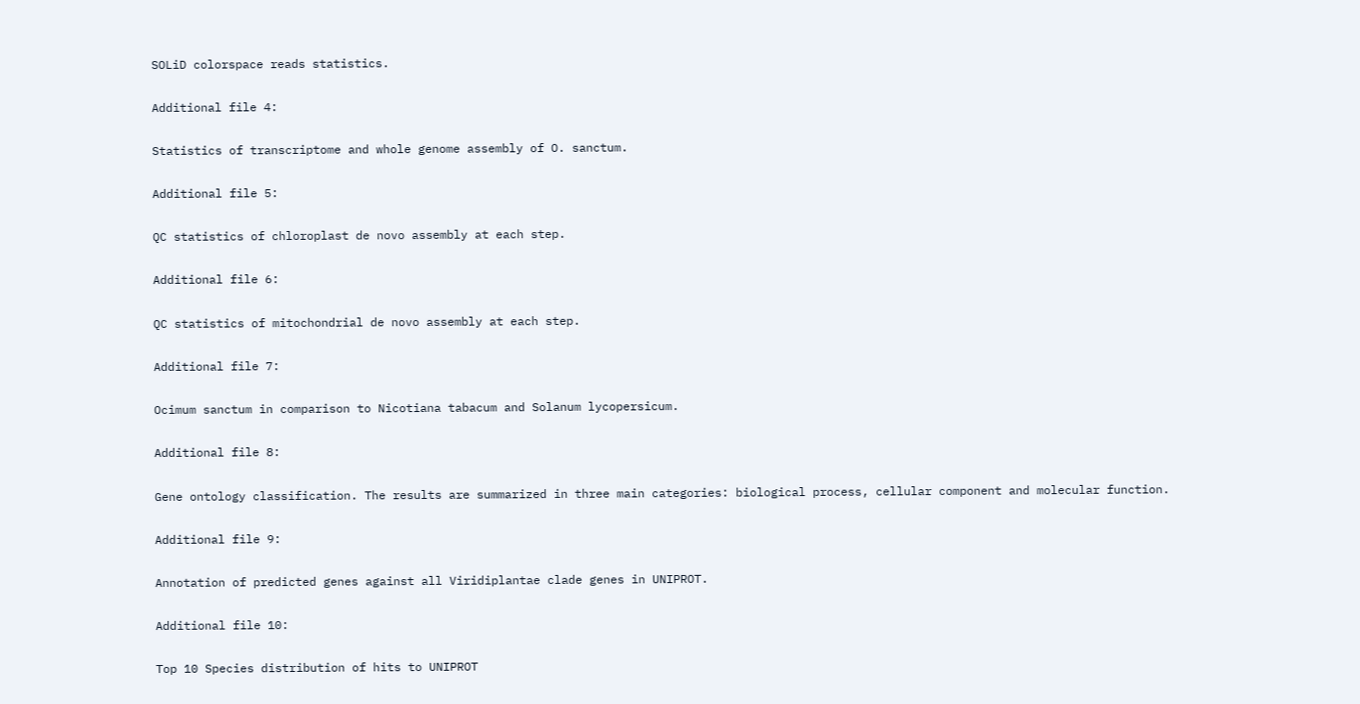SOLiD colorspace reads statistics.

Additional file 4:

Statistics of transcriptome and whole genome assembly of O. sanctum.

Additional file 5:

QC statistics of chloroplast de novo assembly at each step.

Additional file 6:

QC statistics of mitochondrial de novo assembly at each step.

Additional file 7:

Ocimum sanctum in comparison to Nicotiana tabacum and Solanum lycopersicum.

Additional file 8:

Gene ontology classification. The results are summarized in three main categories: biological process, cellular component and molecular function.

Additional file 9:

Annotation of predicted genes against all Viridiplantae clade genes in UNIPROT.

Additional file 10:

Top 10 Species distribution of hits to UNIPROT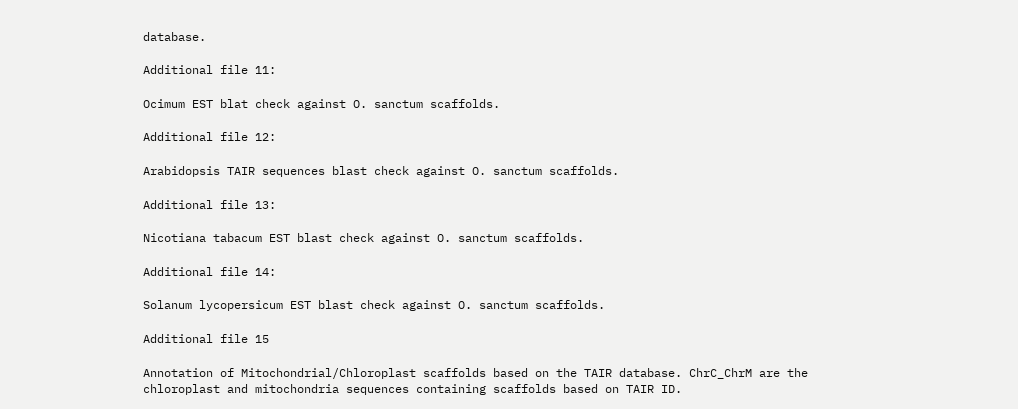database.

Additional file 11:

Ocimum EST blat check against O. sanctum scaffolds.

Additional file 12:

Arabidopsis TAIR sequences blast check against O. sanctum scaffolds.

Additional file 13:

Nicotiana tabacum EST blast check against O. sanctum scaffolds.

Additional file 14:

Solanum lycopersicum EST blast check against O. sanctum scaffolds.

Additional file 15

Annotation of Mitochondrial/Chloroplast scaffolds based on the TAIR database. ChrC_ChrM are the chloroplast and mitochondria sequences containing scaffolds based on TAIR ID.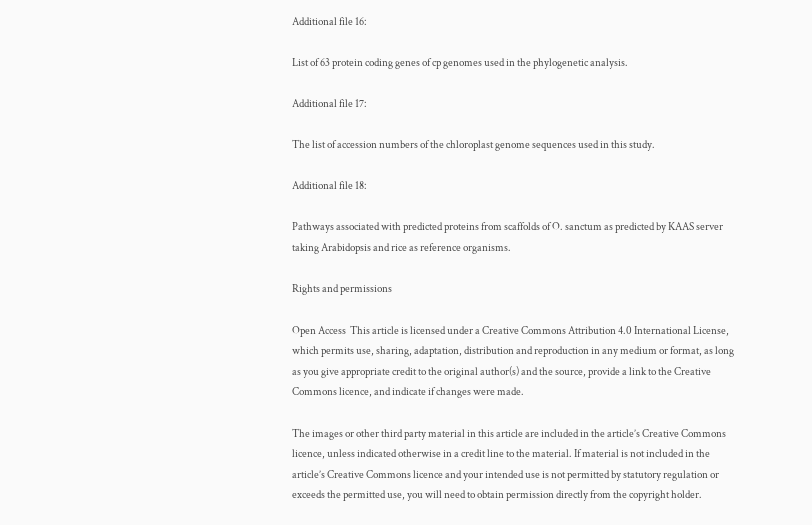Additional file 16:

List of 63 protein coding genes of cp genomes used in the phylogenetic analysis.

Additional file 17:

The list of accession numbers of the chloroplast genome sequences used in this study.

Additional file 18:

Pathways associated with predicted proteins from scaffolds of O. sanctum as predicted by KAAS server taking Arabidopsis and rice as reference organisms.

Rights and permissions

Open Access  This article is licensed under a Creative Commons Attribution 4.0 International License, which permits use, sharing, adaptation, distribution and reproduction in any medium or format, as long as you give appropriate credit to the original author(s) and the source, provide a link to the Creative Commons licence, and indicate if changes were made.

The images or other third party material in this article are included in the article’s Creative Commons licence, unless indicated otherwise in a credit line to the material. If material is not included in the article’s Creative Commons licence and your intended use is not permitted by statutory regulation or exceeds the permitted use, you will need to obtain permission directly from the copyright holder.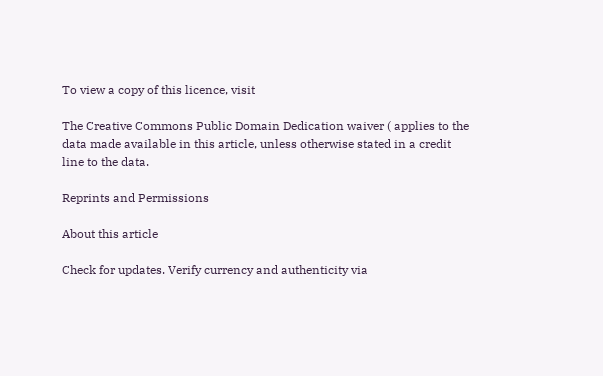To view a copy of this licence, visit

The Creative Commons Public Domain Dedication waiver ( applies to the data made available in this article, unless otherwise stated in a credit line to the data.

Reprints and Permissions

About this article

Check for updates. Verify currency and authenticity via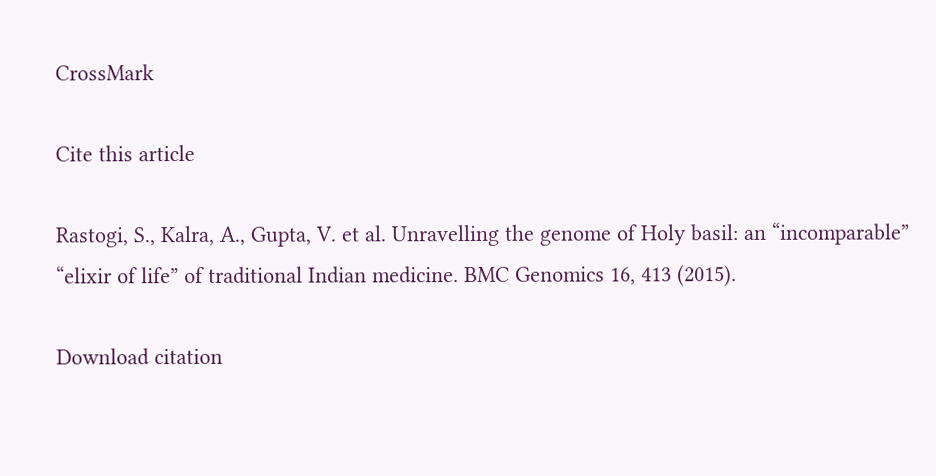CrossMark

Cite this article

Rastogi, S., Kalra, A., Gupta, V. et al. Unravelling the genome of Holy basil: an “incomparable” “elixir of life” of traditional Indian medicine. BMC Genomics 16, 413 (2015).

Download citation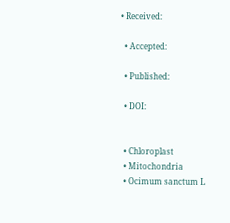• Received:

  • Accepted:

  • Published:

  • DOI:


  • Chloroplast
  • Mitochondria
  • Ocimum sanctum L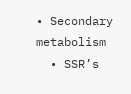• Secondary metabolism
  • SSR’s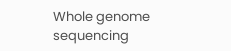Whole genome sequencing